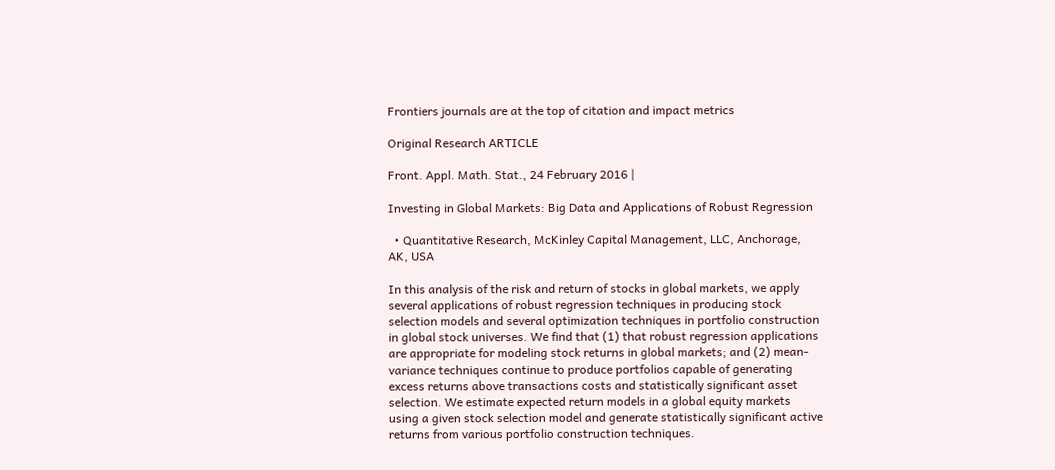Frontiers journals are at the top of citation and impact metrics

Original Research ARTICLE

Front. Appl. Math. Stat., 24 February 2016 |

Investing in Global Markets: Big Data and Applications of Robust Regression

  • Quantitative Research, McKinley Capital Management, LLC, Anchorage, AK, USA

In this analysis of the risk and return of stocks in global markets, we apply several applications of robust regression techniques in producing stock selection models and several optimization techniques in portfolio construction in global stock universes. We find that (1) that robust regression applications are appropriate for modeling stock returns in global markets; and (2) mean-variance techniques continue to produce portfolios capable of generating excess returns above transactions costs and statistically significant asset selection. We estimate expected return models in a global equity markets using a given stock selection model and generate statistically significant active returns from various portfolio construction techniques.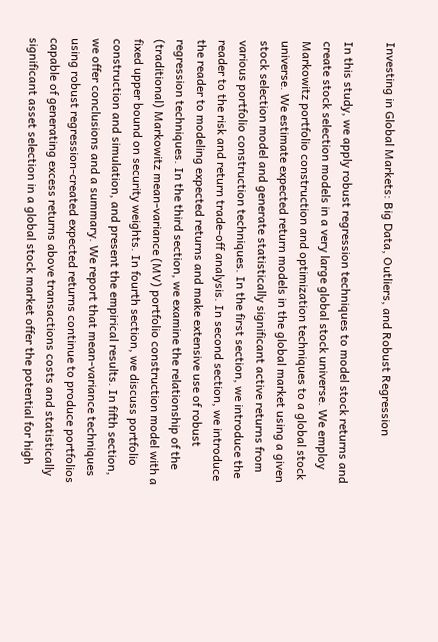Investing in Global Markets: Big Data, Outliers, and Robust Regression

In this study, we apply robust regression techniques to model stock returns and create stock selection models in a very large global stock universe. We employ Markowitz portfolio construction and optimization techniques to a global stock universe. We estimate expected return models in the global market using a given stock selection model and generate statistically significant active returns from various portfolio construction techniques. In the first section, we introduce the reader to the risk and return trade-off analysis. In second section, we introduce the reader to modeling expected returns and make extensive use of robust regression techniques. In the third section, we examine the relationship of the (traditional) Markowitz mean-variance (MV) portfolio construction model with a fixed upper bound on security weights. In fourth section, we discuss portfolio construction and simulation, and present the empirical results. In fifth section, we offer conclusions and a summary. We report that mean-variance techniques using robust regression-created expected returns continue to produce portfolios capable of generating excess returns above transactions costs and statistically significant asset selection in a global stock market offer the potential for high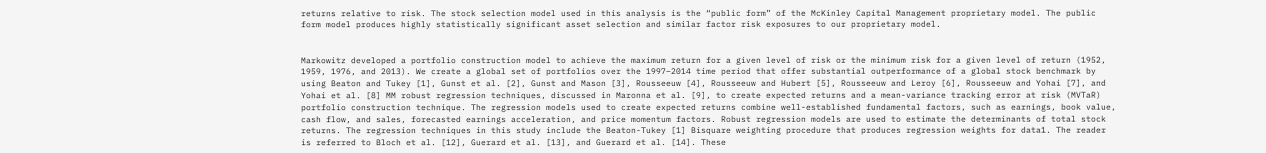returns relative to risk. The stock selection model used in this analysis is the “public form” of the McKinley Capital Management proprietary model. The public form model produces highly statistically significant asset selection and similar factor risk exposures to our proprietary model.


Markowitz developed a portfolio construction model to achieve the maximum return for a given level of risk or the minimum risk for a given level of return (1952, 1959, 1976, and 2013). We create a global set of portfolios over the 1997–2014 time period that offer substantial outperformance of a global stock benchmark by using Beaton and Tukey [1], Gunst et al. [2], Gunst and Mason [3], Rousseeuw [4], Rousseeuw and Hubert [5], Rousseeuw and Leroy [6], Rousseeuw and Yohai [7], and Yohai et al. [8] MM robust regression techniques, discussed in Maronna et al. [9], to create expected returns and a mean-variance tracking error at risk (MVTaR) portfolio construction technique. The regression models used to create expected returns combine well-established fundamental factors, such as earnings, book value, cash flow, and sales, forecasted earnings acceleration, and price momentum factors. Robust regression models are used to estimate the determinants of total stock returns. The regression techniques in this study include the Beaton-Tukey [1] Bisquare weighting procedure that produces regression weights for data1. The reader is referred to Bloch et al. [12], Guerard et al. [13], and Guerard et al. [14]. These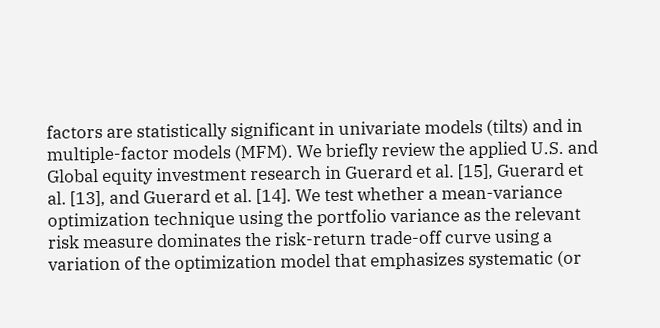factors are statistically significant in univariate models (tilts) and in multiple-factor models (MFM). We briefly review the applied U.S. and Global equity investment research in Guerard et al. [15], Guerard et al. [13], and Guerard et al. [14]. We test whether a mean-variance optimization technique using the portfolio variance as the relevant risk measure dominates the risk-return trade-off curve using a variation of the optimization model that emphasizes systematic (or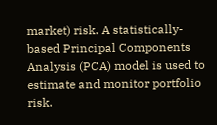market) risk. A statistically-based Principal Components Analysis (PCA) model is used to estimate and monitor portfolio risk.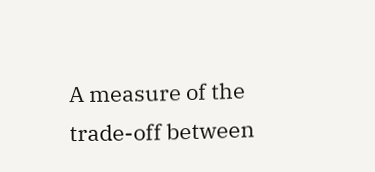A measure of the trade-off between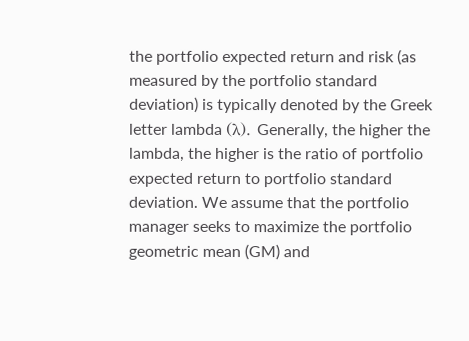the portfolio expected return and risk (as measured by the portfolio standard deviation) is typically denoted by the Greek letter lambda (λ). Generally, the higher the lambda, the higher is the ratio of portfolio expected return to portfolio standard deviation. We assume that the portfolio manager seeks to maximize the portfolio geometric mean (GM) and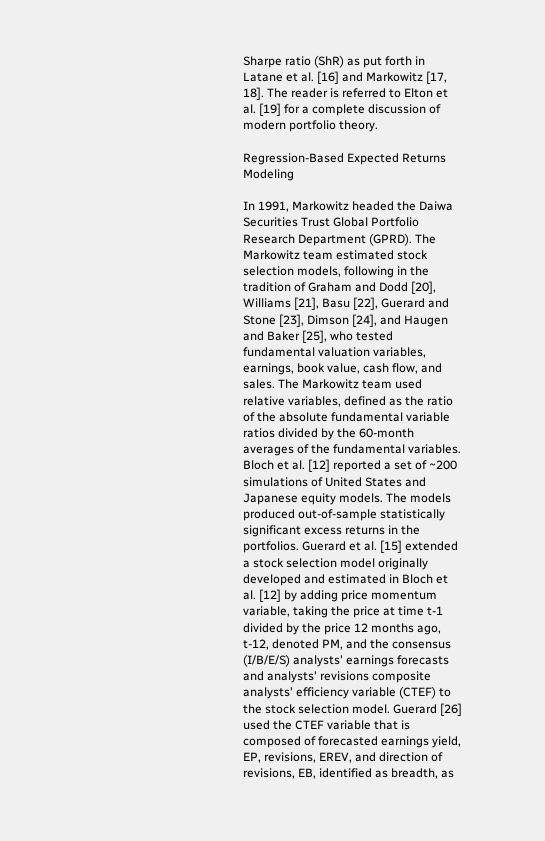Sharpe ratio (ShR) as put forth in Latane et al. [16] and Markowitz [17, 18]. The reader is referred to Elton et al. [19] for a complete discussion of modern portfolio theory.

Regression-Based Expected Returns Modeling

In 1991, Markowitz headed the Daiwa Securities Trust Global Portfolio Research Department (GPRD). The Markowitz team estimated stock selection models, following in the tradition of Graham and Dodd [20], Williams [21], Basu [22], Guerard and Stone [23], Dimson [24], and Haugen and Baker [25], who tested fundamental valuation variables, earnings, book value, cash flow, and sales. The Markowitz team used relative variables, defined as the ratio of the absolute fundamental variable ratios divided by the 60-month averages of the fundamental variables. Bloch et al. [12] reported a set of ~200 simulations of United States and Japanese equity models. The models produced out-of-sample statistically significant excess returns in the portfolios. Guerard et al. [15] extended a stock selection model originally developed and estimated in Bloch et al. [12] by adding price momentum variable, taking the price at time t-1 divided by the price 12 months ago, t-12, denoted PM, and the consensus (I/B/E/S) analysts' earnings forecasts and analysts' revisions composite analysts' efficiency variable (CTEF) to the stock selection model. Guerard [26] used the CTEF variable that is composed of forecasted earnings yield, EP, revisions, EREV, and direction of revisions, EB, identified as breadth, as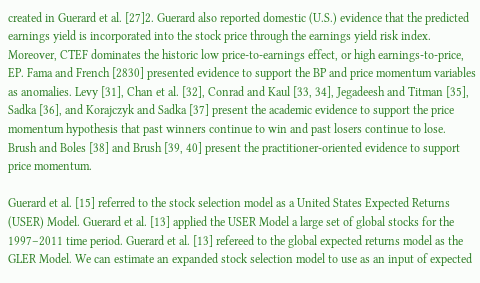created in Guerard et al. [27]2. Guerard also reported domestic (U.S.) evidence that the predicted earnings yield is incorporated into the stock price through the earnings yield risk index. Moreover, CTEF dominates the historic low price-to-earnings effect, or high earnings-to-price, EP. Fama and French [2830] presented evidence to support the BP and price momentum variables as anomalies. Levy [31], Chan et al. [32], Conrad and Kaul [33, 34], Jegadeesh and Titman [35], Sadka [36], and Korajczyk and Sadka [37] present the academic evidence to support the price momentum hypothesis that past winners continue to win and past losers continue to lose. Brush and Boles [38] and Brush [39, 40] present the practitioner-oriented evidence to support price momentum.

Guerard et al. [15] referred to the stock selection model as a United States Expected Returns (USER) Model. Guerard et al. [13] applied the USER Model a large set of global stocks for the 1997–2011 time period. Guerard et al. [13] refereed to the global expected returns model as the GLER Model. We can estimate an expanded stock selection model to use as an input of expected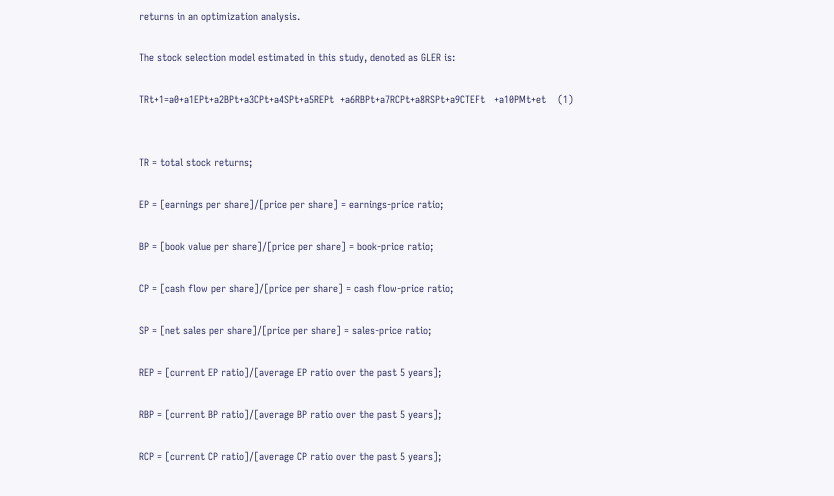returns in an optimization analysis.

The stock selection model estimated in this study, denoted as GLER is:

TRt+1=a0+a1EPt+a2BPt+a3CPt+a4SPt+a5REPt  +a6RBPt+a7RCPt+a8RSPt+a9CTEFt   +a10PMt+et    (1)


TR = total stock returns;

EP = [earnings per share]/[price per share] = earnings-price ratio;

BP = [book value per share]/[price per share] = book-price ratio;

CP = [cash flow per share]/[price per share] = cash flow-price ratio;

SP = [net sales per share]/[price per share] = sales-price ratio;

REP = [current EP ratio]/[average EP ratio over the past 5 years];

RBP = [current BP ratio]/[average BP ratio over the past 5 years];

RCP = [current CP ratio]/[average CP ratio over the past 5 years];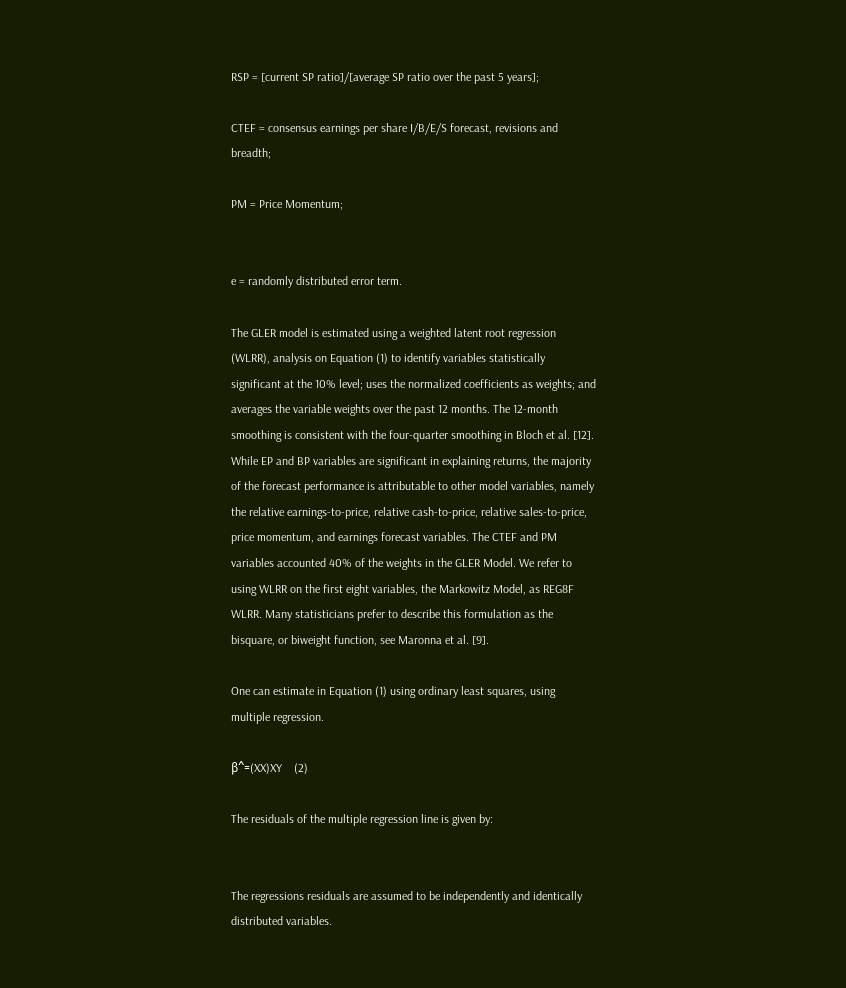RSP = [current SP ratio]/[average SP ratio over the past 5 years];

CTEF = consensus earnings per share I/B/E/S forecast, revisions and breadth;

PM = Price Momentum;


e = randomly distributed error term.

The GLER model is estimated using a weighted latent root regression (WLRR), analysis on Equation (1) to identify variables statistically significant at the 10% level; uses the normalized coefficients as weights; and averages the variable weights over the past 12 months. The 12-month smoothing is consistent with the four-quarter smoothing in Bloch et al. [12]. While EP and BP variables are significant in explaining returns, the majority of the forecast performance is attributable to other model variables, namely the relative earnings-to-price, relative cash-to-price, relative sales-to-price, price momentum, and earnings forecast variables. The CTEF and PM variables accounted 40% of the weights in the GLER Model. We refer to using WLRR on the first eight variables, the Markowitz Model, as REG8F WLRR. Many statisticians prefer to describe this formulation as the bisquare, or biweight function, see Maronna et al. [9].

One can estimate in Equation (1) using ordinary least squares, using multiple regression.

β^=(XX)XY    (2)

The residuals of the multiple regression line is given by:


The regressions residuals are assumed to be independently and identically distributed variables.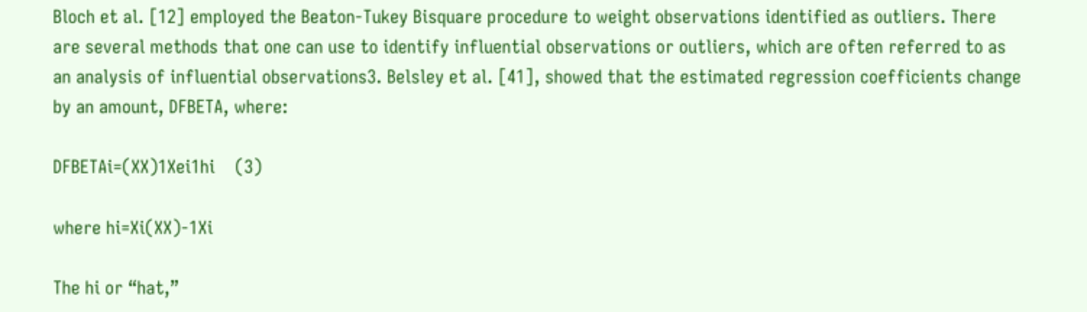Bloch et al. [12] employed the Beaton-Tukey Bisquare procedure to weight observations identified as outliers. There are several methods that one can use to identify influential observations or outliers, which are often referred to as an analysis of influential observations3. Belsley et al. [41], showed that the estimated regression coefficients change by an amount, DFBETA, where:

DFBETAi=(XX)1Xei1hi    (3)

where hi=Xi(XX)-1Xi

The hi or “hat,”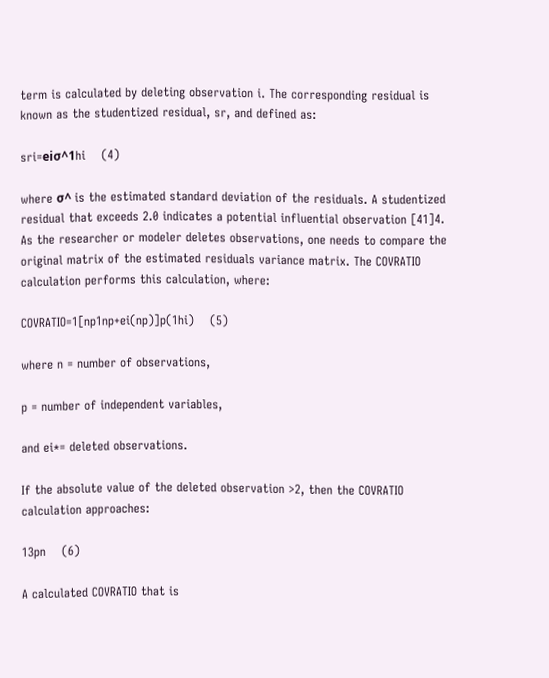term is calculated by deleting observation i. The corresponding residual is known as the studentized residual, sr, and defined as:

sri=eiσ^1hi    (4)

where σ^ is the estimated standard deviation of the residuals. A studentized residual that exceeds 2.0 indicates a potential influential observation [41]4. As the researcher or modeler deletes observations, one needs to compare the original matrix of the estimated residuals variance matrix. The COVRATIO calculation performs this calculation, where:

COVRATIO=1[np1np+ei(np)]p(1hi)    (5)

where n = number of observations,

p = number of independent variables,

and ei*= deleted observations.

If the absolute value of the deleted observation >2, then the COVRATIO calculation approaches:

13pn    (6)

A calculated COVRATIO that is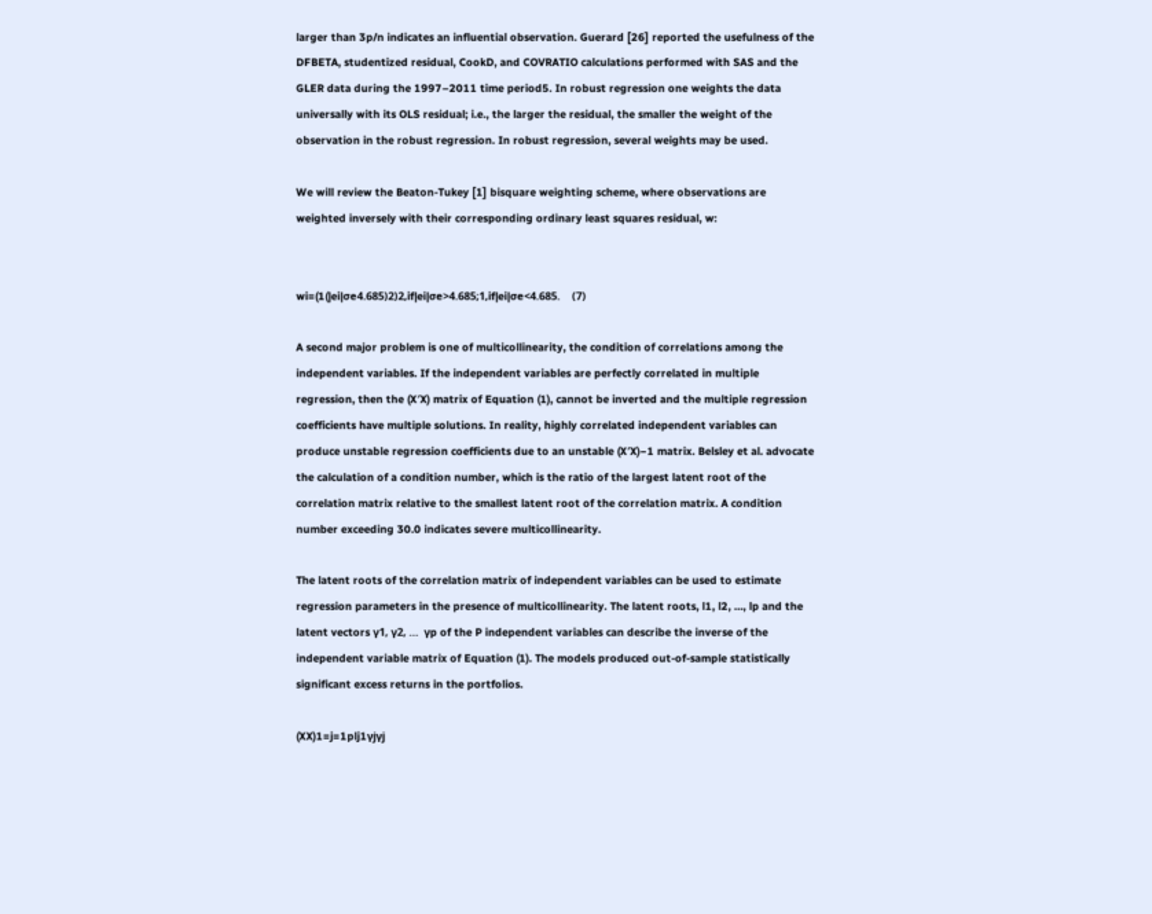larger than 3p/n indicates an influential observation. Guerard [26] reported the usefulness of the DFBETA, studentized residual, CookD, and COVRATIO calculations performed with SAS and the GLER data during the 1997–2011 time period5. In robust regression one weights the data universally with its OLS residual; i.e., the larger the residual, the smaller the weight of the observation in the robust regression. In robust regression, several weights may be used.

We will review the Beaton-Tukey [1] bisquare weighting scheme, where observations are weighted inversely with their corresponding ordinary least squares residual, w:


wi=(1(|ei|σe4.685)2)2,if|ei|σe>4.685;1,if|ei|σe<4.685.    (7)

A second major problem is one of multicollinearity, the condition of correlations among the independent variables. If the independent variables are perfectly correlated in multiple regression, then the (X′X) matrix of Equation (1), cannot be inverted and the multiple regression coefficients have multiple solutions. In reality, highly correlated independent variables can produce unstable regression coefficients due to an unstable (X′X)−1 matrix. Belsley et al. advocate the calculation of a condition number, which is the ratio of the largest latent root of the correlation matrix relative to the smallest latent root of the correlation matrix. A condition number exceeding 30.0 indicates severe multicollinearity.

The latent roots of the correlation matrix of independent variables can be used to estimate regression parameters in the presence of multicollinearity. The latent roots, l1, l2, …, lp and the latent vectors γ1, γ2, …  γp of the P independent variables can describe the inverse of the independent variable matrix of Equation (1). The models produced out-of-sample statistically significant excess returns in the portfolios.

(XX)1=j=1plj1γjγj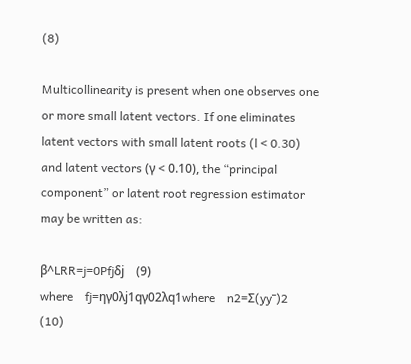(8)

Multicollinearity is present when one observes one or more small latent vectors. If one eliminates latent vectors with small latent roots (l < 0.30) and latent vectors (γ < 0.10), the “principal component” or latent root regression estimator may be written as:

β^LRR=j=0Pfjδj    (9)
where    fj=ηγ0λj1qγ02λq1where    n2=Σ(yy¯)2    (10)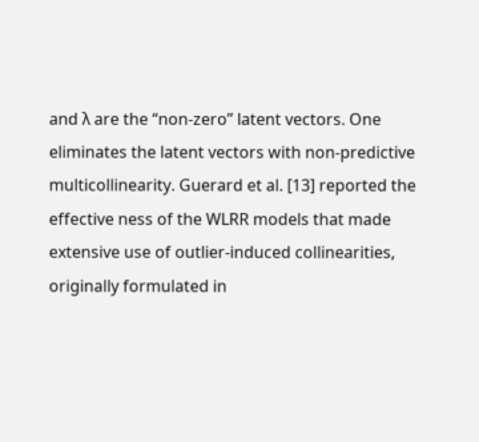and λ are the “non-zero” latent vectors. One eliminates the latent vectors with non-predictive multicollinearity. Guerard et al. [13] reported the effective ness of the WLRR models that made extensive use of outlier-induced collinearities, originally formulated in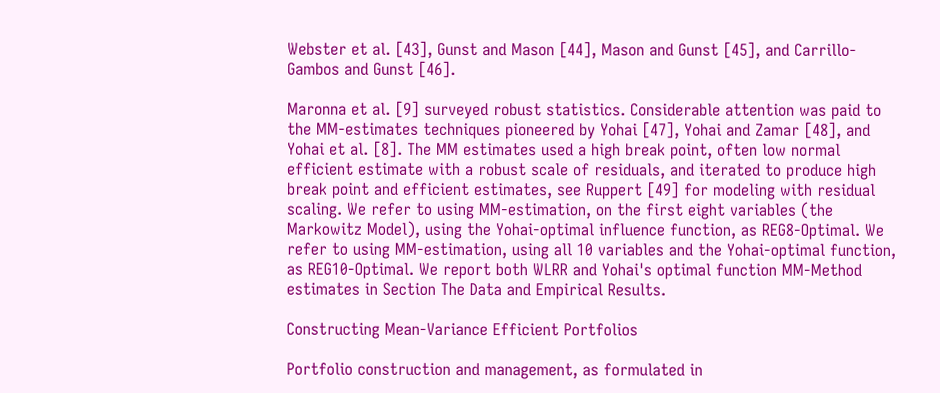Webster et al. [43], Gunst and Mason [44], Mason and Gunst [45], and Carrillo-Gambos and Gunst [46].

Maronna et al. [9] surveyed robust statistics. Considerable attention was paid to the MM-estimates techniques pioneered by Yohai [47], Yohai and Zamar [48], and Yohai et al. [8]. The MM estimates used a high break point, often low normal efficient estimate with a robust scale of residuals, and iterated to produce high break point and efficient estimates, see Ruppert [49] for modeling with residual scaling. We refer to using MM-estimation, on the first eight variables (the Markowitz Model), using the Yohai-optimal influence function, as REG8-Optimal. We refer to using MM-estimation, using all 10 variables and the Yohai-optimal function, as REG10-Optimal. We report both WLRR and Yohai's optimal function MM-Method estimates in Section The Data and Empirical Results.

Constructing Mean-Variance Efficient Portfolios

Portfolio construction and management, as formulated in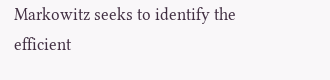Markowitz seeks to identify the efficient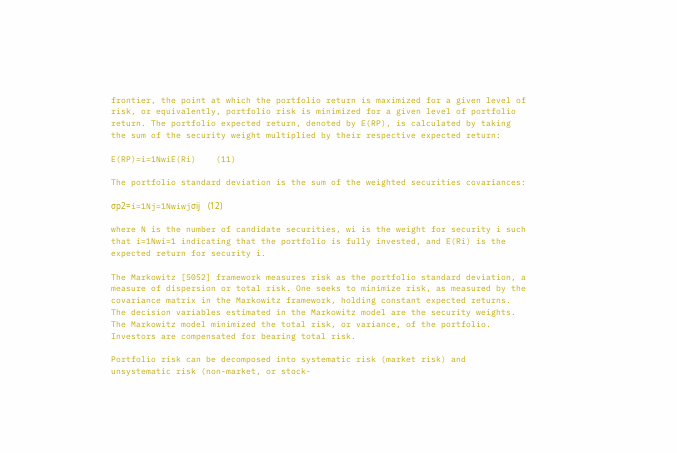frontier, the point at which the portfolio return is maximized for a given level of risk, or equivalently, portfolio risk is minimized for a given level of portfolio return. The portfolio expected return, denoted by E(RP), is calculated by taking the sum of the security weight multiplied by their respective expected return:

E(RP)=i=1NwiE(Ri)    (11)

The portfolio standard deviation is the sum of the weighted securities covariances:

σp2=i=1Nj=1Nwiwjσij    (12)

where N is the number of candidate securities, wi is the weight for security i such that i=1Nwi=1 indicating that the portfolio is fully invested, and E(Ri) is the expected return for security i.

The Markowitz [5052] framework measures risk as the portfolio standard deviation, a measure of dispersion or total risk. One seeks to minimize risk, as measured by the covariance matrix in the Markowitz framework, holding constant expected returns. The decision variables estimated in the Markowitz model are the security weights. The Markowitz model minimized the total risk, or variance, of the portfolio. Investors are compensated for bearing total risk.

Portfolio risk can be decomposed into systematic risk (market risk) and unsystematic risk (non-market, or stock-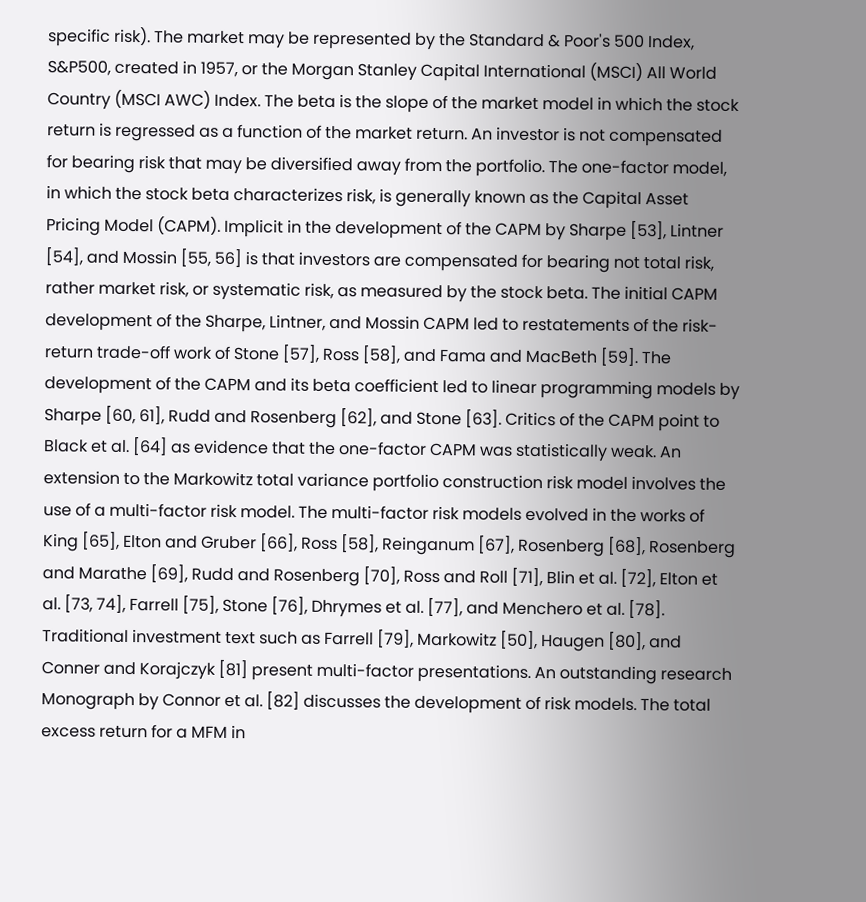specific risk). The market may be represented by the Standard & Poor's 500 Index, S&P500, created in 1957, or the Morgan Stanley Capital International (MSCI) All World Country (MSCI AWC) Index. The beta is the slope of the market model in which the stock return is regressed as a function of the market return. An investor is not compensated for bearing risk that may be diversified away from the portfolio. The one-factor model, in which the stock beta characterizes risk, is generally known as the Capital Asset Pricing Model (CAPM). Implicit in the development of the CAPM by Sharpe [53], Lintner [54], and Mossin [55, 56] is that investors are compensated for bearing not total risk, rather market risk, or systematic risk, as measured by the stock beta. The initial CAPM development of the Sharpe, Lintner, and Mossin CAPM led to restatements of the risk-return trade-off work of Stone [57], Ross [58], and Fama and MacBeth [59]. The development of the CAPM and its beta coefficient led to linear programming models by Sharpe [60, 61], Rudd and Rosenberg [62], and Stone [63]. Critics of the CAPM point to Black et al. [64] as evidence that the one-factor CAPM was statistically weak. An extension to the Markowitz total variance portfolio construction risk model involves the use of a multi-factor risk model. The multi-factor risk models evolved in the works of King [65], Elton and Gruber [66], Ross [58], Reinganum [67], Rosenberg [68], Rosenberg and Marathe [69], Rudd and Rosenberg [70], Ross and Roll [71], Blin et al. [72], Elton et al. [73, 74], Farrell [75], Stone [76], Dhrymes et al. [77], and Menchero et al. [78]. Traditional investment text such as Farrell [79], Markowitz [50], Haugen [80], and Conner and Korajczyk [81] present multi-factor presentations. An outstanding research Monograph by Connor et al. [82] discusses the development of risk models. The total excess return for a MFM in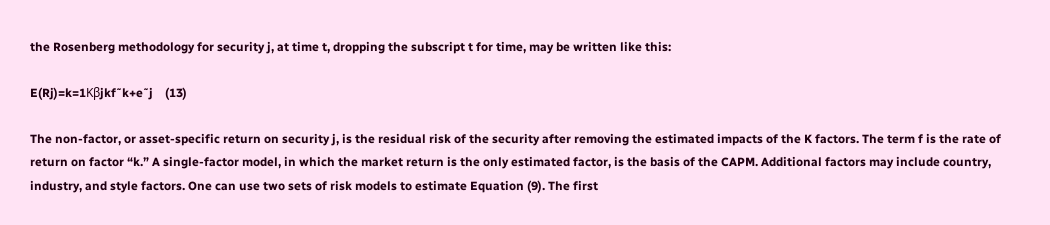the Rosenberg methodology for security j, at time t, dropping the subscript t for time, may be written like this:

E(Rj)=k=1Kβjkf˜k+e˜j    (13)

The non-factor, or asset-specific return on security j, is the residual risk of the security after removing the estimated impacts of the K factors. The term f is the rate of return on factor “k.” A single-factor model, in which the market return is the only estimated factor, is the basis of the CAPM. Additional factors may include country, industry, and style factors. One can use two sets of risk models to estimate Equation (9). The first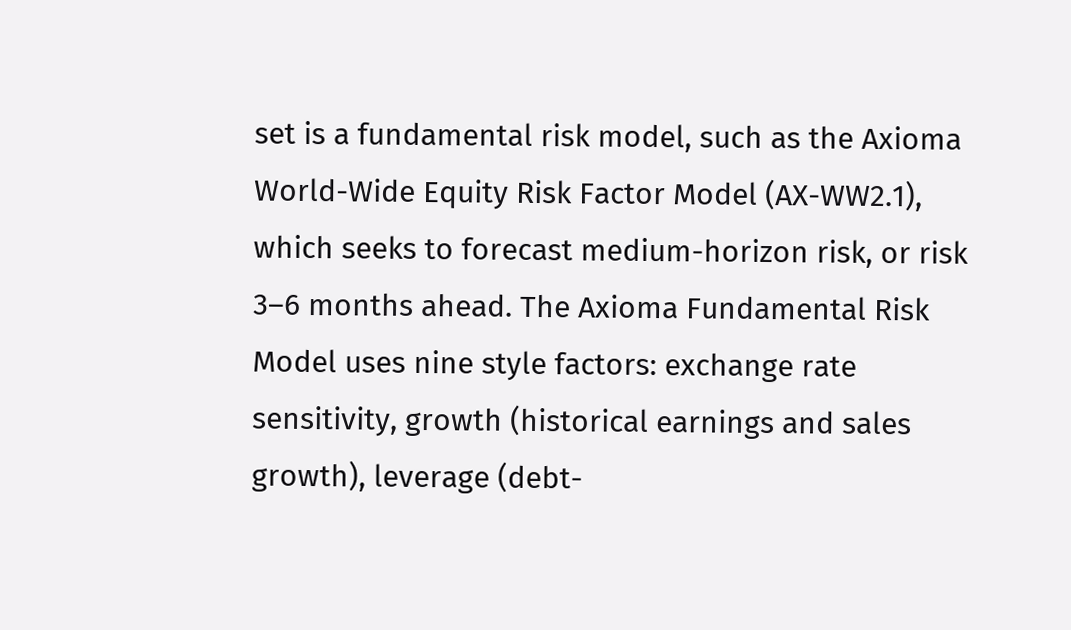set is a fundamental risk model, such as the Axioma World-Wide Equity Risk Factor Model (AX-WW2.1), which seeks to forecast medium-horizon risk, or risk 3–6 months ahead. The Axioma Fundamental Risk Model uses nine style factors: exchange rate sensitivity, growth (historical earnings and sales growth), leverage (debt-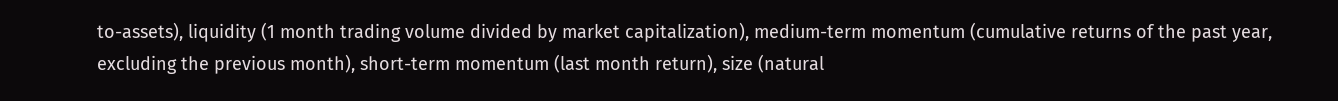to-assets), liquidity (1 month trading volume divided by market capitalization), medium-term momentum (cumulative returns of the past year, excluding the previous month), short-term momentum (last month return), size (natural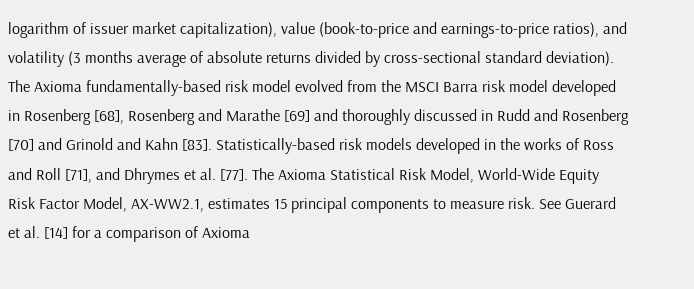logarithm of issuer market capitalization), value (book-to-price and earnings-to-price ratios), and volatility (3 months average of absolute returns divided by cross-sectional standard deviation). The Axioma fundamentally-based risk model evolved from the MSCI Barra risk model developed in Rosenberg [68], Rosenberg and Marathe [69] and thoroughly discussed in Rudd and Rosenberg [70] and Grinold and Kahn [83]. Statistically-based risk models developed in the works of Ross and Roll [71], and Dhrymes et al. [77]. The Axioma Statistical Risk Model, World-Wide Equity Risk Factor Model, AX-WW2.1, estimates 15 principal components to measure risk. See Guerard et al. [14] for a comparison of Axioma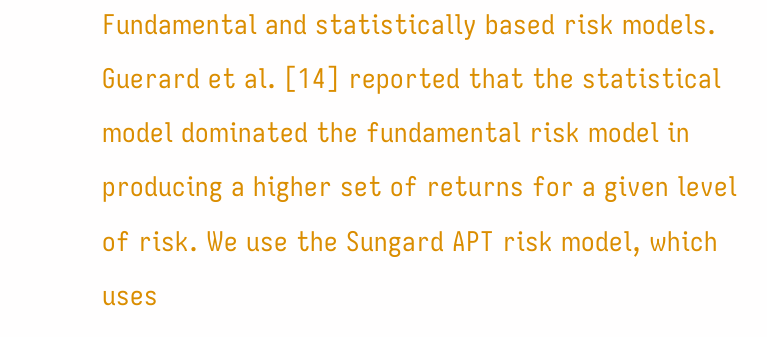Fundamental and statistically based risk models. Guerard et al. [14] reported that the statistical model dominated the fundamental risk model in producing a higher set of returns for a given level of risk. We use the Sungard APT risk model, which uses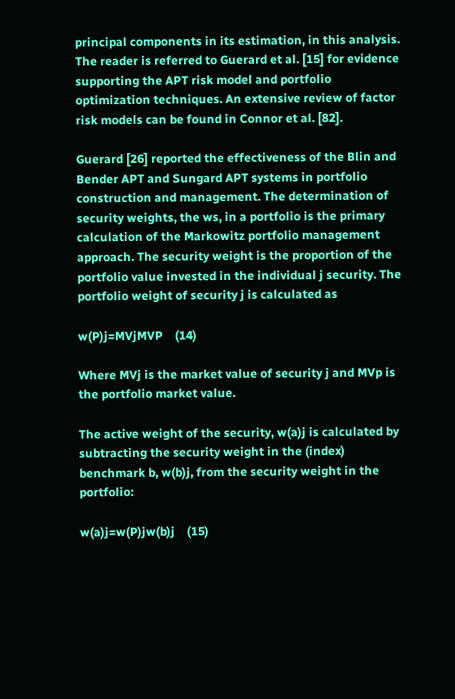principal components in its estimation, in this analysis. The reader is referred to Guerard et al. [15] for evidence supporting the APT risk model and portfolio optimization techniques. An extensive review of factor risk models can be found in Connor et al. [82].

Guerard [26] reported the effectiveness of the Blin and Bender APT and Sungard APT systems in portfolio construction and management. The determination of security weights, the ws, in a portfolio is the primary calculation of the Markowitz portfolio management approach. The security weight is the proportion of the portfolio value invested in the individual j security. The portfolio weight of security j is calculated as

w(P)j=MVjMVP    (14)

Where MVj is the market value of security j and MVp is the portfolio market value.

The active weight of the security, w(a)j is calculated by subtracting the security weight in the (index) benchmark b, w(b)j, from the security weight in the portfolio:

w(a)j=w(P)jw(b)j    (15)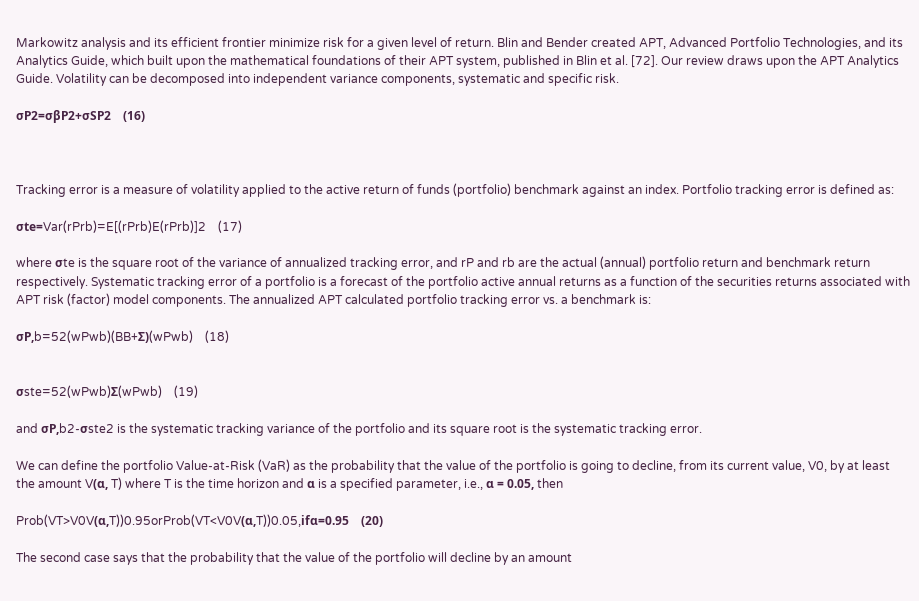Markowitz analysis and its efficient frontier minimize risk for a given level of return. Blin and Bender created APT, Advanced Portfolio Technologies, and its Analytics Guide, which built upon the mathematical foundations of their APT system, published in Blin et al. [72]. Our review draws upon the APT Analytics Guide. Volatility can be decomposed into independent variance components, systematic and specific risk.

σP2=σβP2+σSP2    (16)



Tracking error is a measure of volatility applied to the active return of funds (portfolio) benchmark against an index. Portfolio tracking error is defined as:

σte=Var(rPrb)=E[(rPrb)E(rPrb)]2    (17)

where σte is the square root of the variance of annualized tracking error, and rP and rb are the actual (annual) portfolio return and benchmark return respectively. Systematic tracking error of a portfolio is a forecast of the portfolio active annual returns as a function of the securities returns associated with APT risk (factor) model components. The annualized APT calculated portfolio tracking error vs. a benchmark is:

σP,b=52(wPwb)(BB+Σ)(wPwb)    (18)


σste=52(wPwb)Σ(wPwb)    (19)

and σP,b2-σste2 is the systematic tracking variance of the portfolio and its square root is the systematic tracking error.

We can define the portfolio Value-at-Risk (VaR) as the probability that the value of the portfolio is going to decline, from its current value, V0, by at least the amount V(α, T) where T is the time horizon and α is a specified parameter, i.e., α = 0.05, then

Prob(VT>V0V(α,T))0.95orProb(VT<V0V(α,T))0.05,ifα=0.95    (20)

The second case says that the probability that the value of the portfolio will decline by an amount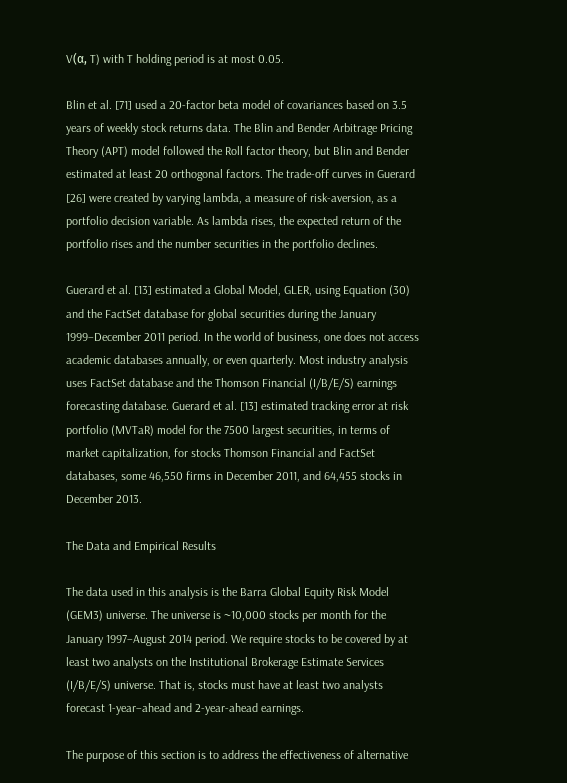V(α, T) with T holding period is at most 0.05.

Blin et al. [71] used a 20-factor beta model of covariances based on 3.5 years of weekly stock returns data. The Blin and Bender Arbitrage Pricing Theory (APT) model followed the Roll factor theory, but Blin and Bender estimated at least 20 orthogonal factors. The trade-off curves in Guerard [26] were created by varying lambda, a measure of risk-aversion, as a portfolio decision variable. As lambda rises, the expected return of the portfolio rises and the number securities in the portfolio declines.

Guerard et al. [13] estimated a Global Model, GLER, using Equation (30) and the FactSet database for global securities during the January 1999–December 2011 period. In the world of business, one does not access academic databases annually, or even quarterly. Most industry analysis uses FactSet database and the Thomson Financial (I/B/E/S) earnings forecasting database. Guerard et al. [13] estimated tracking error at risk portfolio (MVTaR) model for the 7500 largest securities, in terms of market capitalization, for stocks Thomson Financial and FactSet databases, some 46,550 firms in December 2011, and 64,455 stocks in December 2013.

The Data and Empirical Results

The data used in this analysis is the Barra Global Equity Risk Model (GEM3) universe. The universe is ~10,000 stocks per month for the January 1997–August 2014 period. We require stocks to be covered by at least two analysts on the Institutional Brokerage Estimate Services (I/B/E/S) universe. That is, stocks must have at least two analysts forecast 1-year–ahead and 2-year-ahead earnings.

The purpose of this section is to address the effectiveness of alternative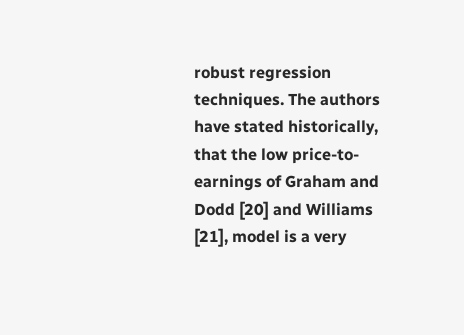robust regression techniques. The authors have stated historically, that the low price-to-earnings of Graham and Dodd [20] and Williams [21], model is a very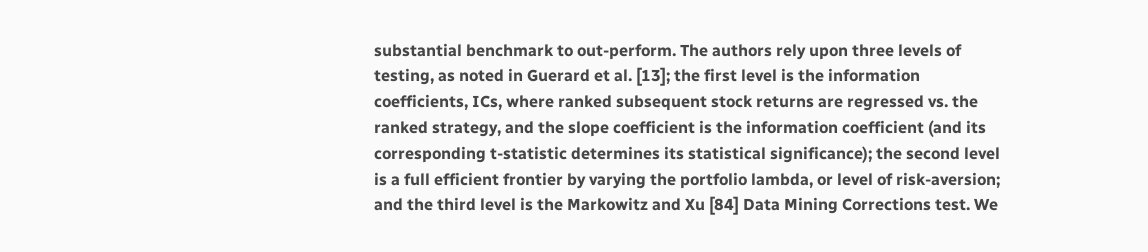substantial benchmark to out-perform. The authors rely upon three levels of testing, as noted in Guerard et al. [13]; the first level is the information coefficients, ICs, where ranked subsequent stock returns are regressed vs. the ranked strategy, and the slope coefficient is the information coefficient (and its corresponding t-statistic determines its statistical significance); the second level is a full efficient frontier by varying the portfolio lambda, or level of risk-aversion; and the third level is the Markowitz and Xu [84] Data Mining Corrections test. We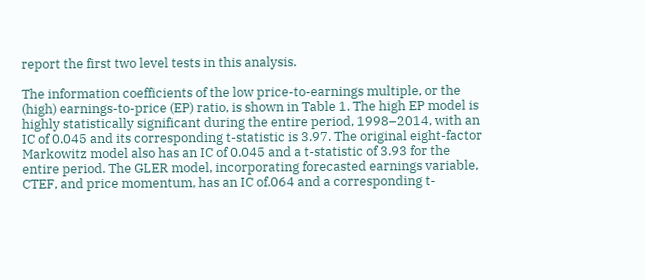report the first two level tests in this analysis.

The information coefficients of the low price-to-earnings multiple, or the (high) earnings-to-price (EP) ratio, is shown in Table 1. The high EP model is highly statistically significant during the entire period, 1998–2014, with an IC of 0.045 and its corresponding t-statistic is 3.97. The original eight-factor Markowitz model also has an IC of 0.045 and a t-statistic of 3.93 for the entire period. The GLER model, incorporating forecasted earnings variable, CTEF, and price momentum, has an IC of.064 and a corresponding t-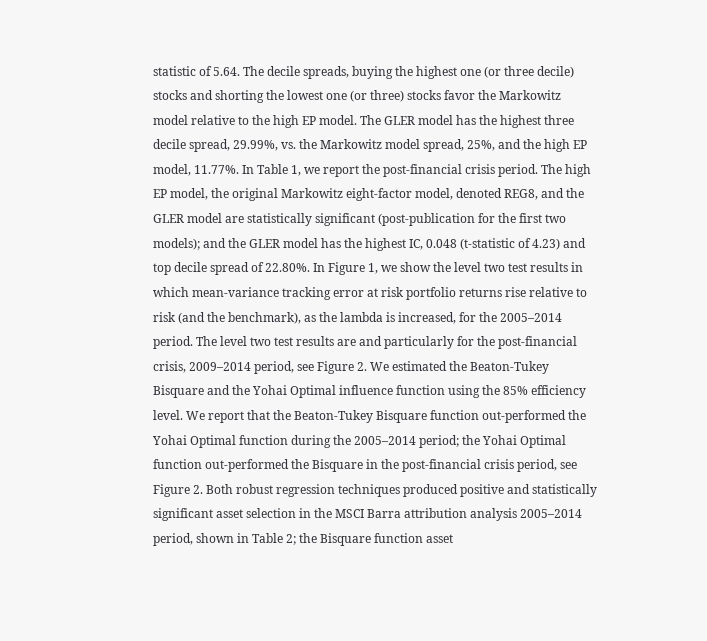statistic of 5.64. The decile spreads, buying the highest one (or three decile) stocks and shorting the lowest one (or three) stocks favor the Markowitz model relative to the high EP model. The GLER model has the highest three decile spread, 29.99%, vs. the Markowitz model spread, 25%, and the high EP model, 11.77%. In Table 1, we report the post-financial crisis period. The high EP model, the original Markowitz eight-factor model, denoted REG8, and the GLER model are statistically significant (post-publication for the first two models); and the GLER model has the highest IC, 0.048 (t-statistic of 4.23) and top decile spread of 22.80%. In Figure 1, we show the level two test results in which mean-variance tracking error at risk portfolio returns rise relative to risk (and the benchmark), as the lambda is increased, for the 2005–2014 period. The level two test results are and particularly for the post-financial crisis, 2009–2014 period, see Figure 2. We estimated the Beaton-Tukey Bisquare and the Yohai Optimal influence function using the 85% efficiency level. We report that the Beaton-Tukey Bisquare function out-performed the Yohai Optimal function during the 2005–2014 period; the Yohai Optimal function out-performed the Bisquare in the post-financial crisis period, see Figure 2. Both robust regression techniques produced positive and statistically significant asset selection in the MSCI Barra attribution analysis 2005–2014 period, shown in Table 2; the Bisquare function asset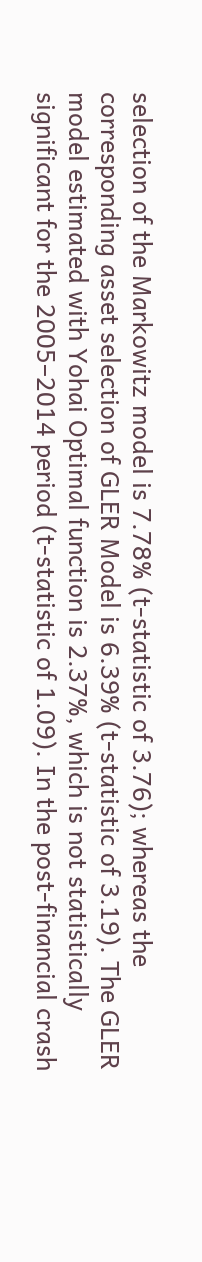selection of the Markowitz model is 7.78% (t-statistic of 3.76); whereas the corresponding asset selection of GLER Model is 6.39% (t-statistic of 3.19). The GLER model estimated with Yohai Optimal function is 2.37%, which is not statistically significant for the 2005–2014 period (t-statistic of 1.09). In the post-financial crash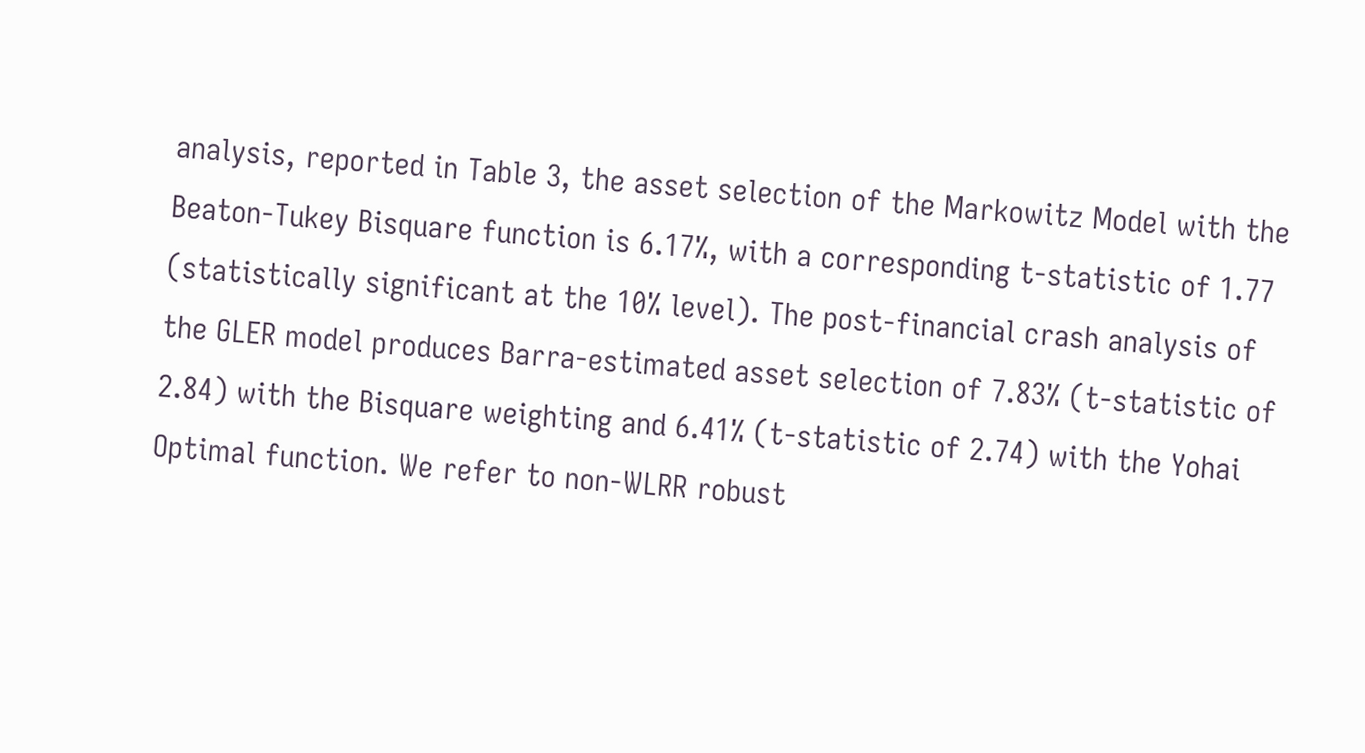analysis, reported in Table 3, the asset selection of the Markowitz Model with the Beaton-Tukey Bisquare function is 6.17%, with a corresponding t-statistic of 1.77 (statistically significant at the 10% level). The post-financial crash analysis of the GLER model produces Barra-estimated asset selection of 7.83% (t-statistic of 2.84) with the Bisquare weighting and 6.41% (t-statistic of 2.74) with the Yohai Optimal function. We refer to non-WLRR robust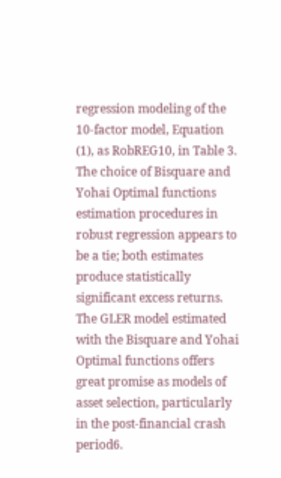regression modeling of the 10-factor model, Equation (1), as RobREG10, in Table 3. The choice of Bisquare and Yohai Optimal functions estimation procedures in robust regression appears to be a tie; both estimates produce statistically significant excess returns. The GLER model estimated with the Bisquare and Yohai Optimal functions offers great promise as models of asset selection, particularly in the post-financial crash period6.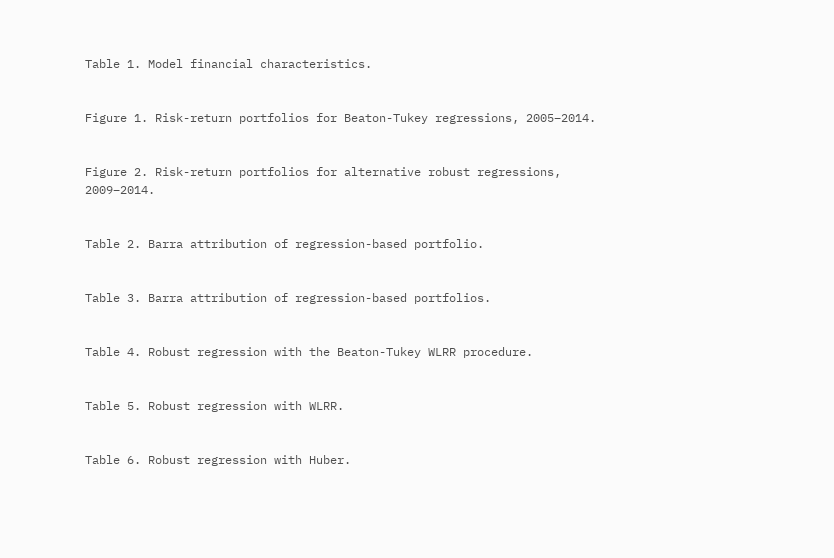Table 1. Model financial characteristics.


Figure 1. Risk-return portfolios for Beaton-Tukey regressions, 2005–2014.


Figure 2. Risk-return portfolios for alternative robust regressions, 2009–2014.


Table 2. Barra attribution of regression-based portfolio.


Table 3. Barra attribution of regression-based portfolios.


Table 4. Robust regression with the Beaton-Tukey WLRR procedure.


Table 5. Robust regression with WLRR.


Table 6. Robust regression with Huber.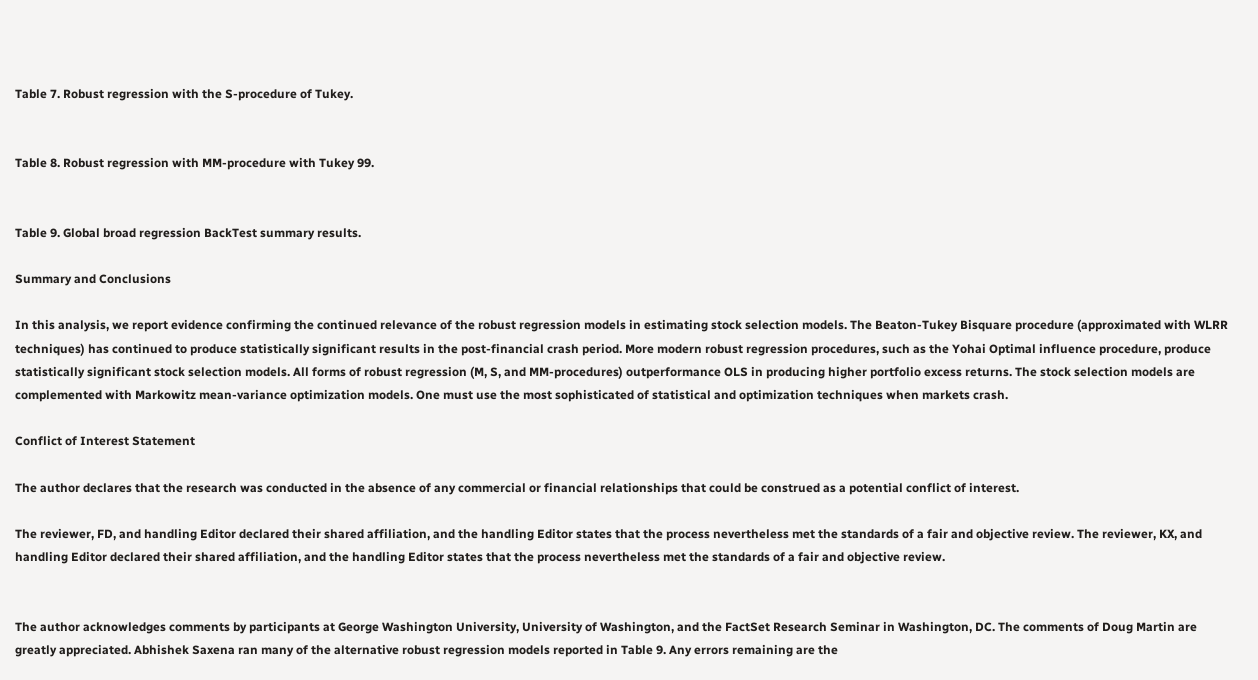Table 7. Robust regression with the S-procedure of Tukey.


Table 8. Robust regression with MM-procedure with Tukey 99.


Table 9. Global broad regression BackTest summary results.

Summary and Conclusions

In this analysis, we report evidence confirming the continued relevance of the robust regression models in estimating stock selection models. The Beaton-Tukey Bisquare procedure (approximated with WLRR techniques) has continued to produce statistically significant results in the post-financial crash period. More modern robust regression procedures, such as the Yohai Optimal influence procedure, produce statistically significant stock selection models. All forms of robust regression (M, S, and MM-procedures) outperformance OLS in producing higher portfolio excess returns. The stock selection models are complemented with Markowitz mean-variance optimization models. One must use the most sophisticated of statistical and optimization techniques when markets crash.

Conflict of Interest Statement

The author declares that the research was conducted in the absence of any commercial or financial relationships that could be construed as a potential conflict of interest.

The reviewer, FD, and handling Editor declared their shared affiliation, and the handling Editor states that the process nevertheless met the standards of a fair and objective review. The reviewer, KX, and handling Editor declared their shared affiliation, and the handling Editor states that the process nevertheless met the standards of a fair and objective review.


The author acknowledges comments by participants at George Washington University, University of Washington, and the FactSet Research Seminar in Washington, DC. The comments of Doug Martin are greatly appreciated. Abhishek Saxena ran many of the alternative robust regression models reported in Table 9. Any errors remaining are the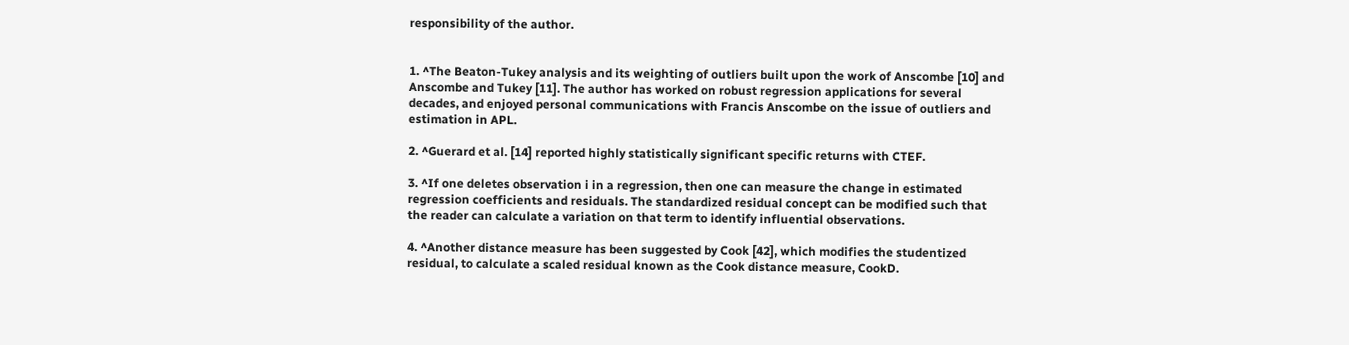responsibility of the author.


1. ^The Beaton-Tukey analysis and its weighting of outliers built upon the work of Anscombe [10] and Anscombe and Tukey [11]. The author has worked on robust regression applications for several decades, and enjoyed personal communications with Francis Anscombe on the issue of outliers and estimation in APL.

2. ^Guerard et al. [14] reported highly statistically significant specific returns with CTEF.

3. ^If one deletes observation i in a regression, then one can measure the change in estimated regression coefficients and residuals. The standardized residual concept can be modified such that the reader can calculate a variation on that term to identify influential observations.

4. ^Another distance measure has been suggested by Cook [42], which modifies the studentized residual, to calculate a scaled residual known as the Cook distance measure, CookD.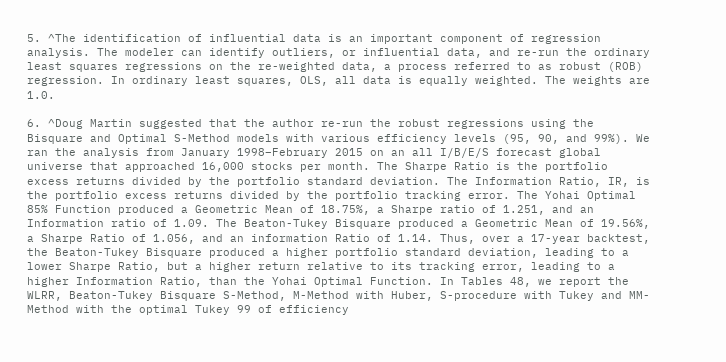5. ^The identification of influential data is an important component of regression analysis. The modeler can identify outliers, or influential data, and re-run the ordinary least squares regressions on the re-weighted data, a process referred to as robust (ROB) regression. In ordinary least squares, OLS, all data is equally weighted. The weights are 1.0.

6. ^Doug Martin suggested that the author re-run the robust regressions using the Bisquare and Optimal S-Method models with various efficiency levels (95, 90, and 99%). We ran the analysis from January 1998–February 2015 on an all I/B/E/S forecast global universe that approached 16,000 stocks per month. The Sharpe Ratio is the portfolio excess returns divided by the portfolio standard deviation. The Information Ratio, IR, is the portfolio excess returns divided by the portfolio tracking error. The Yohai Optimal 85% Function produced a Geometric Mean of 18.75%, a Sharpe ratio of 1.251, and an Information ratio of 1.09. The Beaton-Tukey Bisquare produced a Geometric Mean of 19.56%, a Sharpe Ratio of 1.056, and an information Ratio of 1.14. Thus, over a 17-year backtest, the Beaton-Tukey Bisquare produced a higher portfolio standard deviation, leading to a lower Sharpe Ratio, but a higher return relative to its tracking error, leading to a higher Information Ratio, than the Yohai Optimal Function. In Tables 48, we report the WLRR, Beaton-Tukey Bisquare S-Method, M-Method with Huber, S-procedure with Tukey and MM-Method with the optimal Tukey 99 of efficiency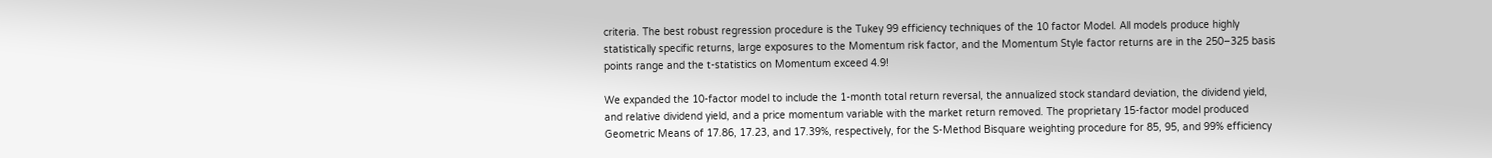criteria. The best robust regression procedure is the Tukey 99 efficiency techniques of the 10 factor Model. All models produce highly statistically specific returns, large exposures to the Momentum risk factor, and the Momentum Style factor returns are in the 250–325 basis points range and the t-statistics on Momentum exceed 4.9!

We expanded the 10-factor model to include the 1-month total return reversal, the annualized stock standard deviation, the dividend yield, and relative dividend yield, and a price momentum variable with the market return removed. The proprietary 15-factor model produced Geometric Means of 17.86, 17.23, and 17.39%, respectively, for the S-Method Bisquare weighting procedure for 85, 95, and 99% efficiency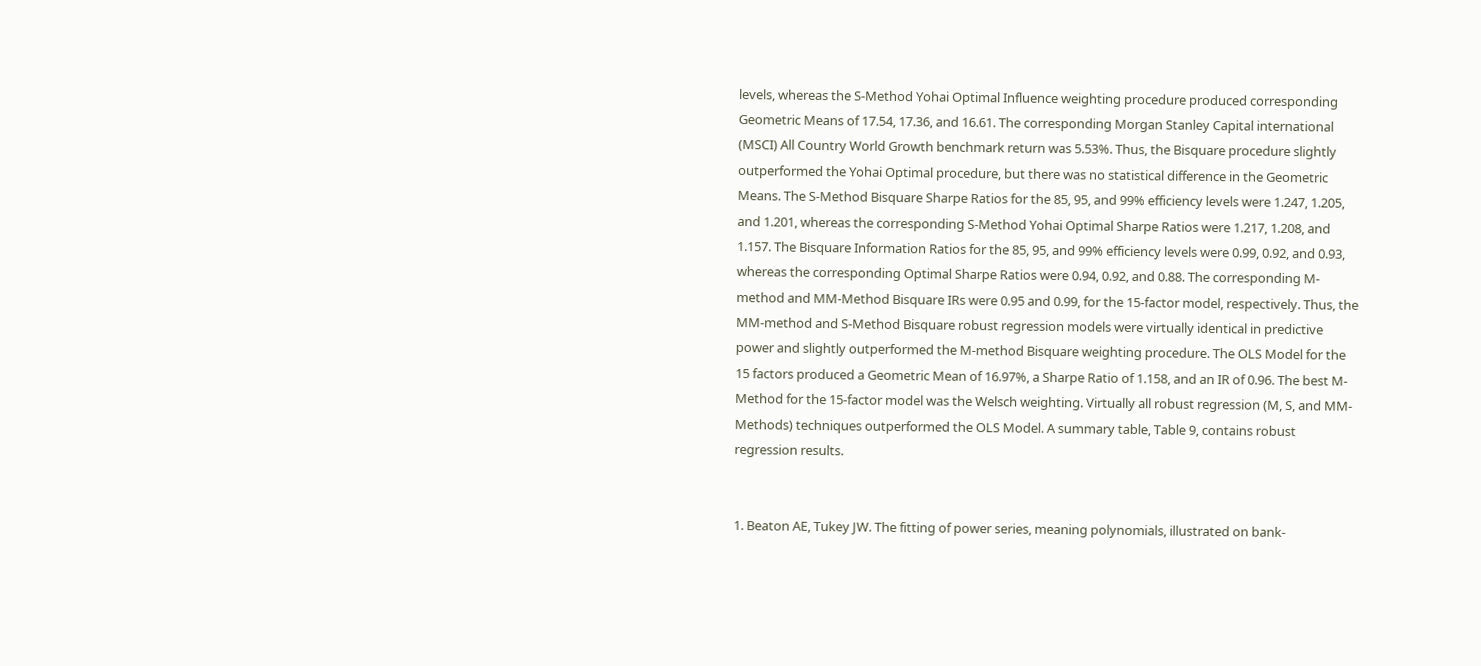levels, whereas the S-Method Yohai Optimal Influence weighting procedure produced corresponding Geometric Means of 17.54, 17.36, and 16.61. The corresponding Morgan Stanley Capital international (MSCI) All Country World Growth benchmark return was 5.53%. Thus, the Bisquare procedure slightly outperformed the Yohai Optimal procedure, but there was no statistical difference in the Geometric Means. The S-Method Bisquare Sharpe Ratios for the 85, 95, and 99% efficiency levels were 1.247, 1.205, and 1.201, whereas the corresponding S-Method Yohai Optimal Sharpe Ratios were 1.217, 1.208, and 1.157. The Bisquare Information Ratios for the 85, 95, and 99% efficiency levels were 0.99, 0.92, and 0.93, whereas the corresponding Optimal Sharpe Ratios were 0.94, 0.92, and 0.88. The corresponding M-method and MM-Method Bisquare IRs were 0.95 and 0.99, for the 15-factor model, respectively. Thus, the MM-method and S-Method Bisquare robust regression models were virtually identical in predictive power and slightly outperformed the M-method Bisquare weighting procedure. The OLS Model for the 15 factors produced a Geometric Mean of 16.97%, a Sharpe Ratio of 1.158, and an IR of 0.96. The best M-Method for the 15-factor model was the Welsch weighting. Virtually all robust regression (M, S, and MM-Methods) techniques outperformed the OLS Model. A summary table, Table 9, contains robust regression results.


1. Beaton AE, Tukey JW. The fitting of power series, meaning polynomials, illustrated on bank-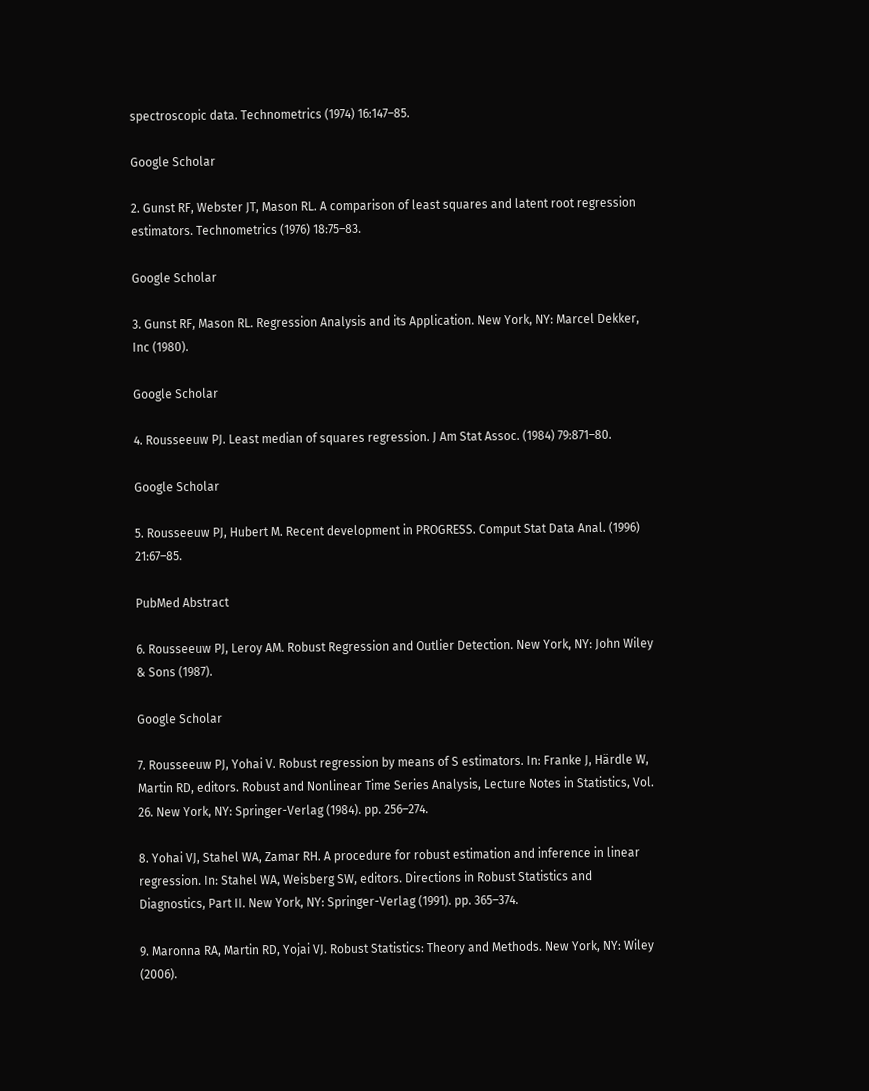spectroscopic data. Technometrics (1974) 16:147–85.

Google Scholar

2. Gunst RF, Webster JT, Mason RL. A comparison of least squares and latent root regression estimators. Technometrics (1976) 18:75–83.

Google Scholar

3. Gunst RF, Mason RL. Regression Analysis and its Application. New York, NY: Marcel Dekker, Inc (1980).

Google Scholar

4. Rousseeuw PJ. Least median of squares regression. J Am Stat Assoc. (1984) 79:871–80.

Google Scholar

5. Rousseeuw PJ, Hubert M. Recent development in PROGRESS. Comput Stat Data Anal. (1996) 21:67–85.

PubMed Abstract

6. Rousseeuw PJ, Leroy AM. Robust Regression and Outlier Detection. New York, NY: John Wiley & Sons (1987).

Google Scholar

7. Rousseeuw PJ, Yohai V. Robust regression by means of S estimators. In: Franke J, Härdle W, Martin RD, editors. Robust and Nonlinear Time Series Analysis, Lecture Notes in Statistics, Vol. 26. New York, NY: Springer-Verlag (1984). pp. 256–274.

8. Yohai VJ, Stahel WA, Zamar RH. A procedure for robust estimation and inference in linear regression. In: Stahel WA, Weisberg SW, editors. Directions in Robust Statistics and Diagnostics, Part II. New York, NY: Springer-Verlag (1991). pp. 365–374.

9. Maronna RA, Martin RD, Yojai VJ. Robust Statistics: Theory and Methods. New York, NY: Wiley (2006).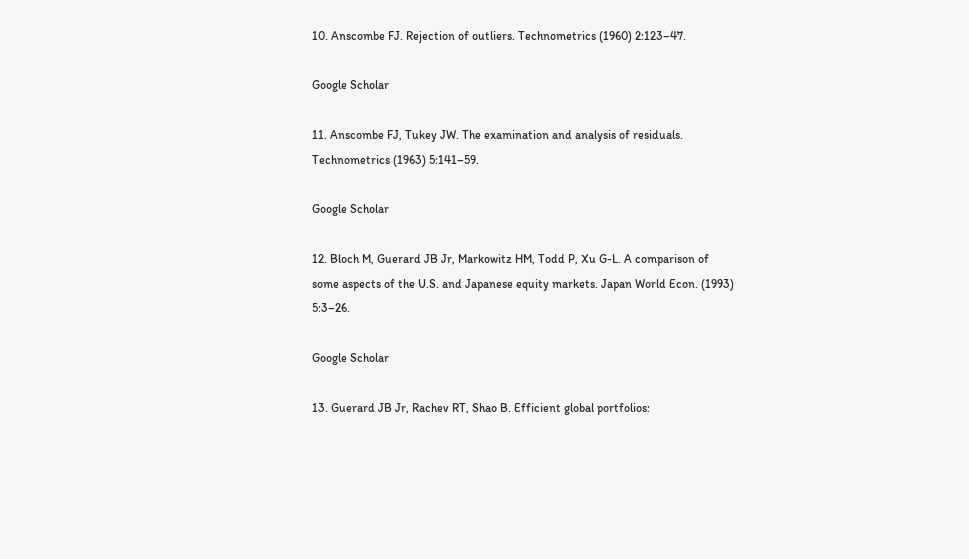10. Anscombe FJ. Rejection of outliers. Technometrics (1960) 2:123–47.

Google Scholar

11. Anscombe FJ, Tukey JW. The examination and analysis of residuals. Technometrics (1963) 5:141–59.

Google Scholar

12. Bloch M, Guerard JB Jr, Markowitz HM, Todd P, Xu G-L. A comparison of some aspects of the U.S. and Japanese equity markets. Japan World Econ. (1993) 5:3–26.

Google Scholar

13. Guerard JB Jr, Rachev RT, Shao B. Efficient global portfolios: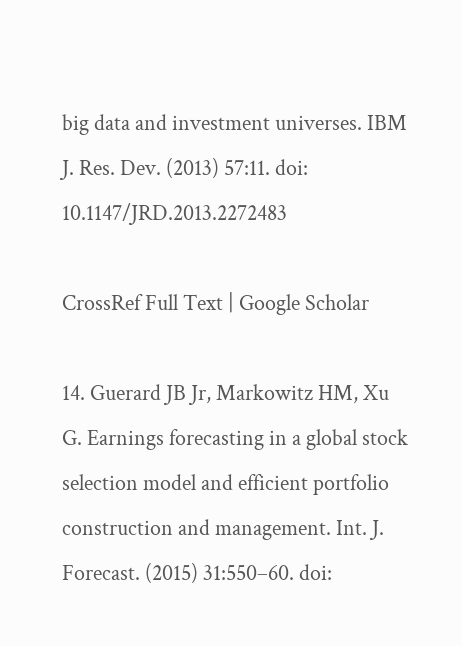big data and investment universes. IBM J. Res. Dev. (2013) 57:11. doi: 10.1147/JRD.2013.2272483

CrossRef Full Text | Google Scholar

14. Guerard JB Jr, Markowitz HM, Xu G. Earnings forecasting in a global stock selection model and efficient portfolio construction and management. Int. J. Forecast. (2015) 31:550–60. doi: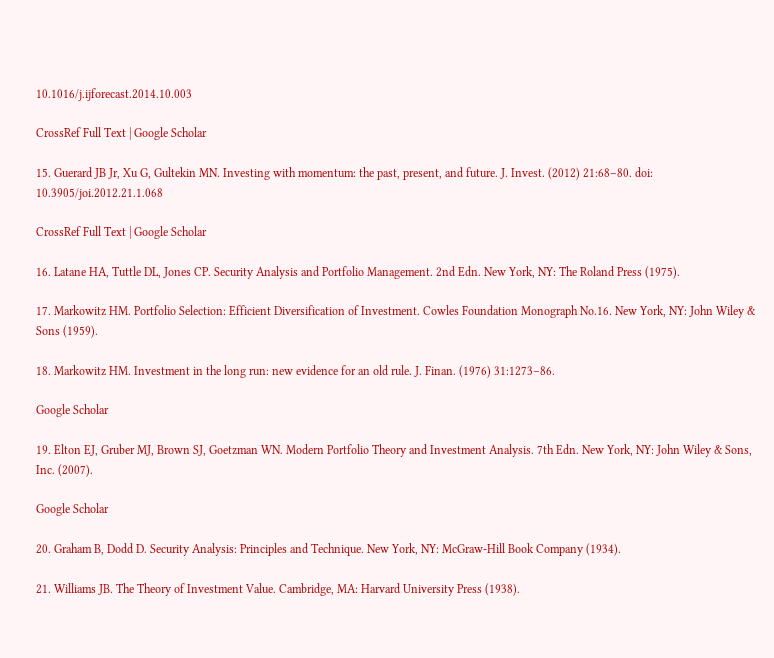10.1016/j.ijforecast.2014.10.003

CrossRef Full Text | Google Scholar

15. Guerard JB Jr, Xu G, Gultekin MN. Investing with momentum: the past, present, and future. J. Invest. (2012) 21:68–80. doi: 10.3905/joi.2012.21.1.068

CrossRef Full Text | Google Scholar

16. Latane HA, Tuttle DL, Jones CP. Security Analysis and Portfolio Management. 2nd Edn. New York, NY: The Roland Press (1975).

17. Markowitz HM. Portfolio Selection: Efficient Diversification of Investment. Cowles Foundation Monograph No.16. New York, NY: John Wiley & Sons (1959).

18. Markowitz HM. Investment in the long run: new evidence for an old rule. J. Finan. (1976) 31:1273–86.

Google Scholar

19. Elton EJ, Gruber MJ, Brown SJ, Goetzman WN. Modern Portfolio Theory and Investment Analysis. 7th Edn. New York, NY: John Wiley & Sons, Inc. (2007).

Google Scholar

20. Graham B, Dodd D. Security Analysis: Principles and Technique. New York, NY: McGraw-Hill Book Company (1934).

21. Williams JB. The Theory of Investment Value. Cambridge, MA: Harvard University Press (1938).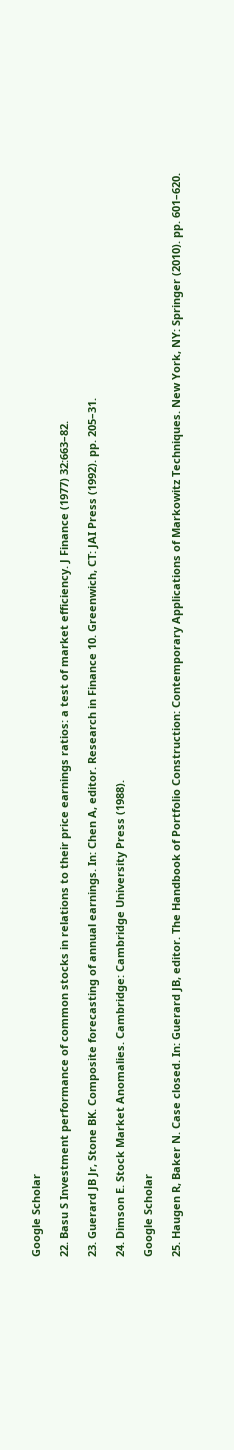Google Scholar

22. Basu S Investment performance of common stocks in relations to their price earnings ratios: a test of market efficiency. J Finance (1977) 32:663–82.

23. Guerard JB Jr, Stone BK. Composite forecasting of annual earnings. In: Chen A, editor. Research in Finance 10. Greenwich, CT: JAI Press (1992). pp. 205–31.

24. Dimson E. Stock Market Anomalies. Cambridge: Cambridge University Press (1988).

Google Scholar

25. Haugen R, Baker N. Case closed. In: Guerard JB, editor. The Handbook of Portfolio Construction: Contemporary Applications of Markowitz Techniques. New York, NY: Springer (2010). pp. 601–620.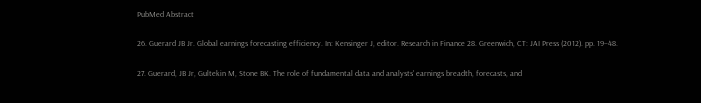PubMed Abstract

26. Guerard JB Jr. Global earnings forecasting efficiency. In: Kensinger J, editor. Research in Finance 28. Greenwich, CT: JAI Press (2012). pp. 19–48.

27. Guerard, JB Jr, Gultekin M, Stone BK. The role of fundamental data and analysts' earnings breadth, forecasts, and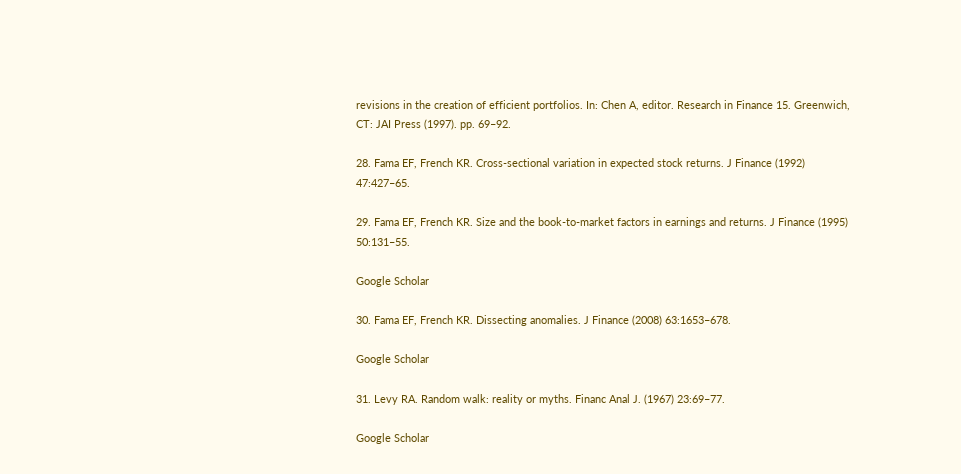revisions in the creation of efficient portfolios. In: Chen A, editor. Research in Finance 15. Greenwich, CT: JAI Press (1997). pp. 69–92.

28. Fama EF, French KR. Cross-sectional variation in expected stock returns. J Finance (1992) 47:427–65.

29. Fama EF, French KR. Size and the book-to-market factors in earnings and returns. J Finance (1995) 50:131–55.

Google Scholar

30. Fama EF, French KR. Dissecting anomalies. J Finance (2008) 63:1653–678.

Google Scholar

31. Levy RA. Random walk: reality or myths. Financ Anal J. (1967) 23:69–77.

Google Scholar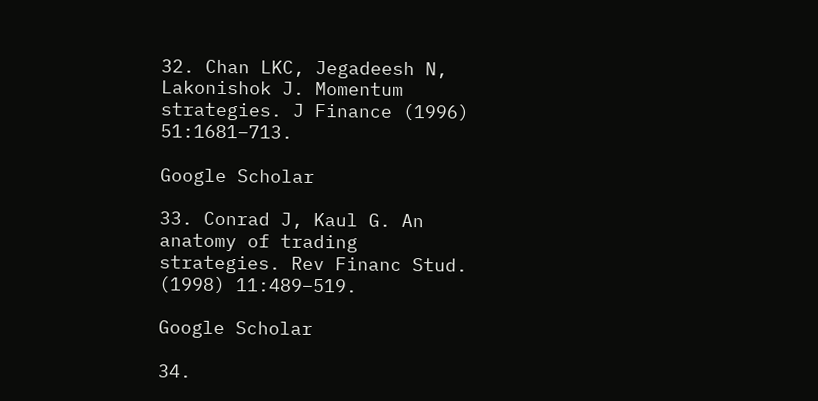32. Chan LKC, Jegadeesh N, Lakonishok J. Momentum strategies. J Finance (1996) 51:1681–713.

Google Scholar

33. Conrad J, Kaul G. An anatomy of trading strategies. Rev Financ Stud. (1998) 11:489–519.

Google Scholar

34.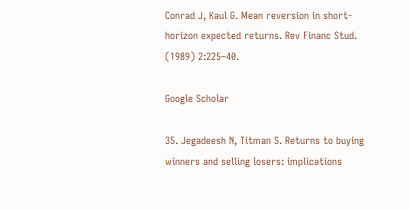Conrad J, Kaul G. Mean reversion in short-horizon expected returns. Rev Financ Stud. (1989) 2:225–40.

Google Scholar

35. Jegadeesh N, Titman S. Returns to buying winners and selling losers: implications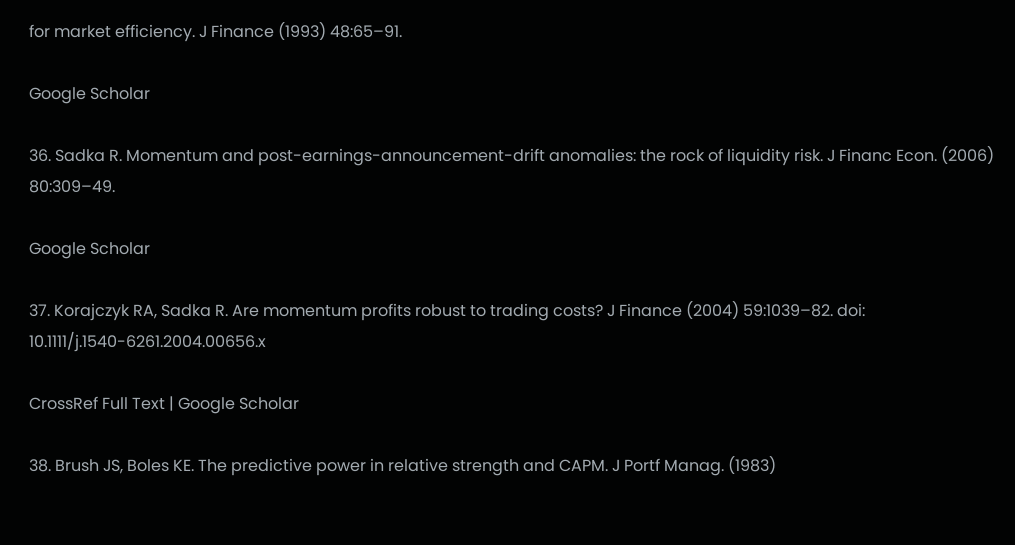for market efficiency. J Finance (1993) 48:65–91.

Google Scholar

36. Sadka R. Momentum and post-earnings-announcement-drift anomalies: the rock of liquidity risk. J Financ Econ. (2006) 80:309–49.

Google Scholar

37. Korajczyk RA, Sadka R. Are momentum profits robust to trading costs? J Finance (2004) 59:1039–82. doi: 10.1111/j.1540-6261.2004.00656.x

CrossRef Full Text | Google Scholar

38. Brush JS, Boles KE. The predictive power in relative strength and CAPM. J Portf Manag. (1983)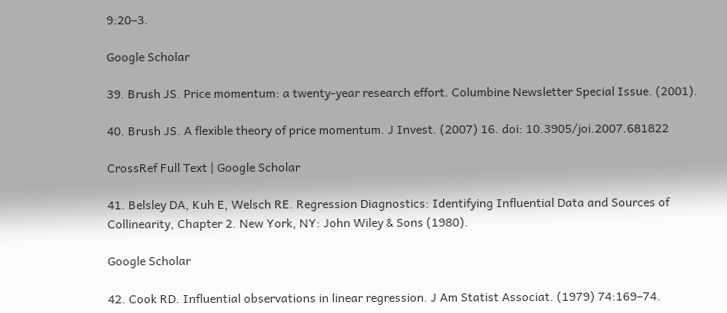9:20–3.

Google Scholar

39. Brush JS. Price momentum: a twenty-year research effort. Columbine Newsletter Special Issue. (2001).

40. Brush JS. A flexible theory of price momentum. J Invest. (2007) 16. doi: 10.3905/joi.2007.681822

CrossRef Full Text | Google Scholar

41. Belsley DA, Kuh E, Welsch RE. Regression Diagnostics: Identifying Influential Data and Sources of Collinearity, Chapter 2. New York, NY: John Wiley & Sons (1980).

Google Scholar

42. Cook RD. Influential observations in linear regression. J Am Statist Associat. (1979) 74:169–74.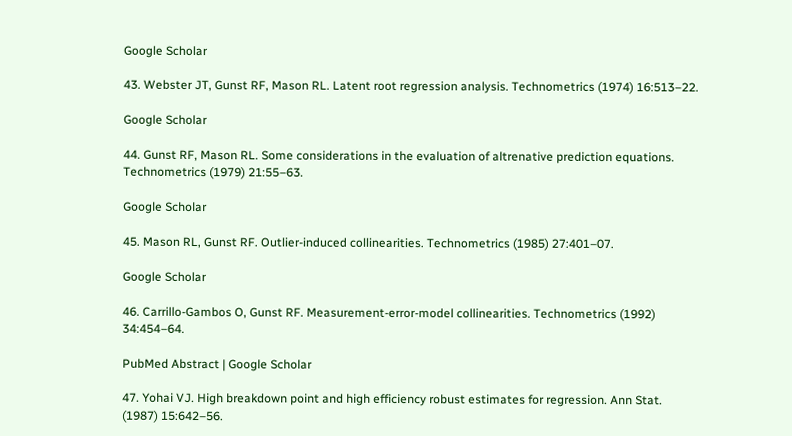Google Scholar

43. Webster JT, Gunst RF, Mason RL. Latent root regression analysis. Technometrics (1974) 16:513–22.

Google Scholar

44. Gunst RF, Mason RL. Some considerations in the evaluation of altrenative prediction equations. Technometrics (1979) 21:55–63.

Google Scholar

45. Mason RL, Gunst RF. Outlier-induced collinearities. Technometrics (1985) 27:401–07.

Google Scholar

46. Carrillo-Gambos O, Gunst RF. Measurement-error-model collinearities. Technometrics (1992) 34:454–64.

PubMed Abstract | Google Scholar

47. Yohai VJ. High breakdown point and high efficiency robust estimates for regression. Ann Stat. (1987) 15:642–56.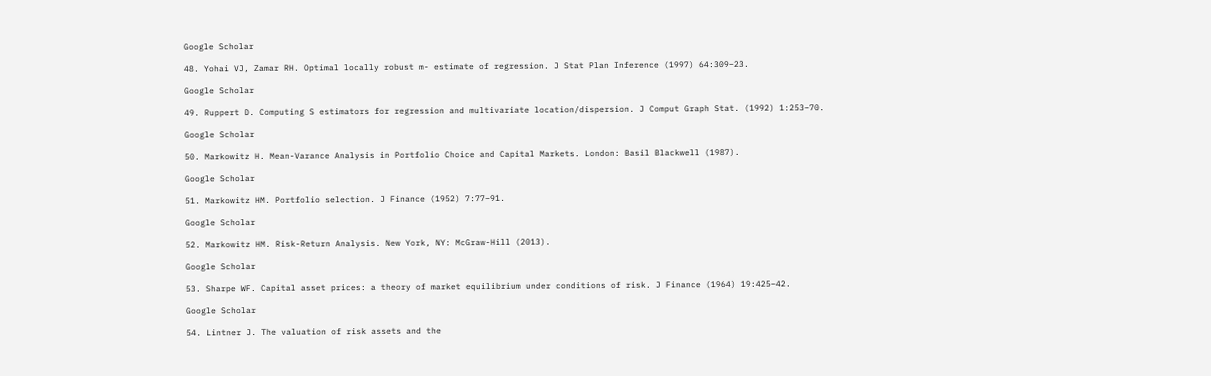Google Scholar

48. Yohai VJ, Zamar RH. Optimal locally robust m- estimate of regression. J Stat Plan Inference (1997) 64:309–23.

Google Scholar

49. Ruppert D. Computing S estimators for regression and multivariate location/dispersion. J Comput Graph Stat. (1992) 1:253–70.

Google Scholar

50. Markowitz H. Mean-Varance Analysis in Portfolio Choice and Capital Markets. London: Basil Blackwell (1987).

Google Scholar

51. Markowitz HM. Portfolio selection. J Finance (1952) 7:77–91.

Google Scholar

52. Markowitz HM. Risk-Return Analysis. New York, NY: McGraw-Hill (2013).

Google Scholar

53. Sharpe WF. Capital asset prices: a theory of market equilibrium under conditions of risk. J Finance (1964) 19:425–42.

Google Scholar

54. Lintner J. The valuation of risk assets and the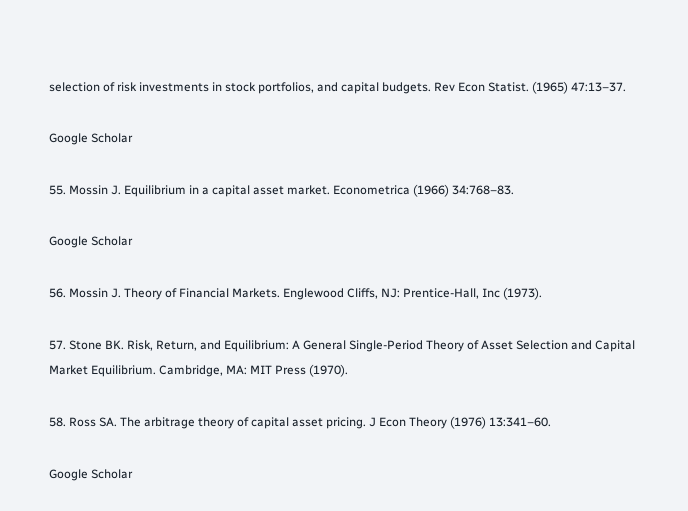selection of risk investments in stock portfolios, and capital budgets. Rev Econ Statist. (1965) 47:13–37.

Google Scholar

55. Mossin J. Equilibrium in a capital asset market. Econometrica (1966) 34:768–83.

Google Scholar

56. Mossin J. Theory of Financial Markets. Englewood Cliffs, NJ: Prentice-Hall, Inc (1973).

57. Stone BK. Risk, Return, and Equilibrium: A General Single-Period Theory of Asset Selection and Capital Market Equilibrium. Cambridge, MA: MIT Press (1970).

58. Ross SA. The arbitrage theory of capital asset pricing. J Econ Theory (1976) 13:341–60.

Google Scholar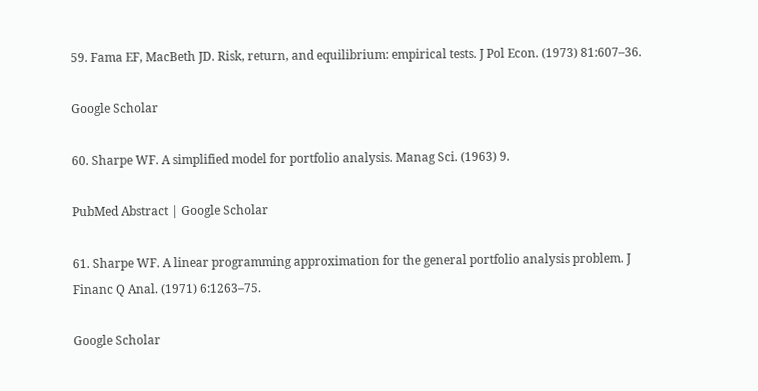59. Fama EF, MacBeth JD. Risk, return, and equilibrium: empirical tests. J Pol Econ. (1973) 81:607–36.

Google Scholar

60. Sharpe WF. A simplified model for portfolio analysis. Manag Sci. (1963) 9.

PubMed Abstract | Google Scholar

61. Sharpe WF. A linear programming approximation for the general portfolio analysis problem. J Financ Q Anal. (1971) 6:1263–75.

Google Scholar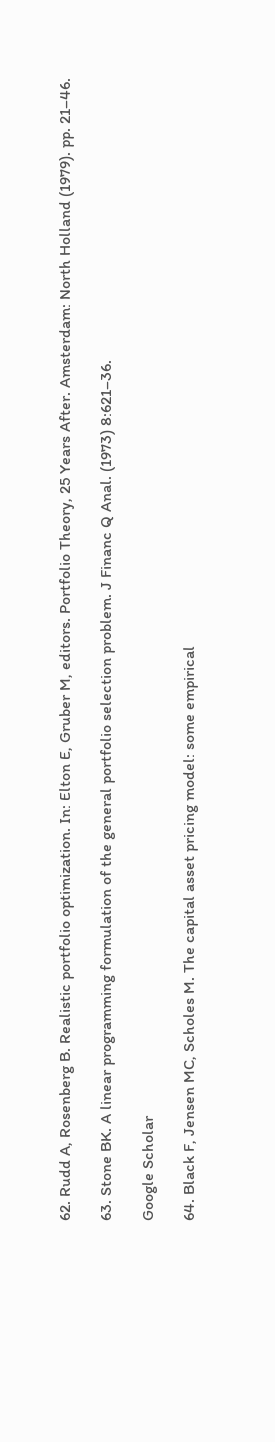62. Rudd A, Rosenberg B. Realistic portfolio optimization. In: Elton E, Gruber M, editors. Portfolio Theory, 25 Years After. Amsterdam: North Holland (1979). pp. 21–46.

63. Stone BK. A linear programming formulation of the general portfolio selection problem. J Financ Q Anal. (1973) 8:621–36.

Google Scholar

64. Black F, Jensen MC, Scholes M. The capital asset pricing model: some empirical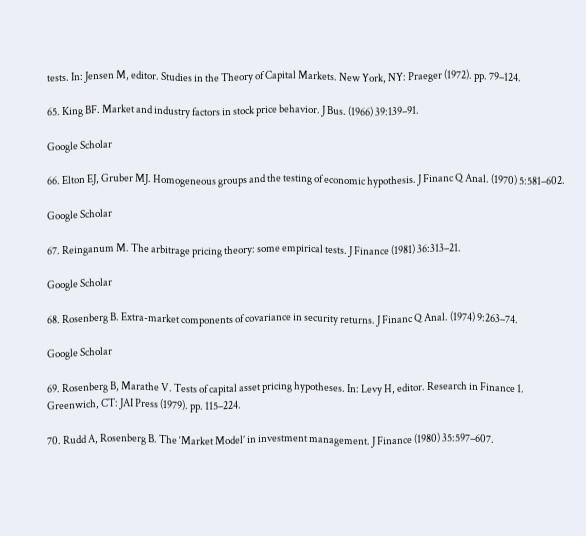tests. In: Jensen M, editor. Studies in the Theory of Capital Markets. New York, NY: Praeger (1972). pp. 79–124.

65. King BF. Market and industry factors in stock price behavior. J Bus. (1966) 39:139–91.

Google Scholar

66. Elton EJ, Gruber MJ. Homogeneous groups and the testing of economic hypothesis. J Financ Q Anal. (1970) 5:581–602.

Google Scholar

67. Reinganum M. The arbitrage pricing theory: some empirical tests. J Finance (1981) 36:313–21.

Google Scholar

68. Rosenberg B. Extra-market components of covariance in security returns. J Financ Q Anal. (1974) 9:263–74.

Google Scholar

69. Rosenberg B, Marathe V. Tests of capital asset pricing hypotheses. In: Levy H, editor. Research in Finance 1. Greenwich, CT: JAI Press (1979). pp. 115–224.

70. Rudd A, Rosenberg B. The ‘Market Model’ in investment management. J Finance (1980) 35:597–607.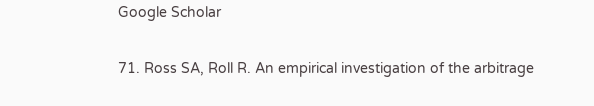Google Scholar

71. Ross SA, Roll R. An empirical investigation of the arbitrage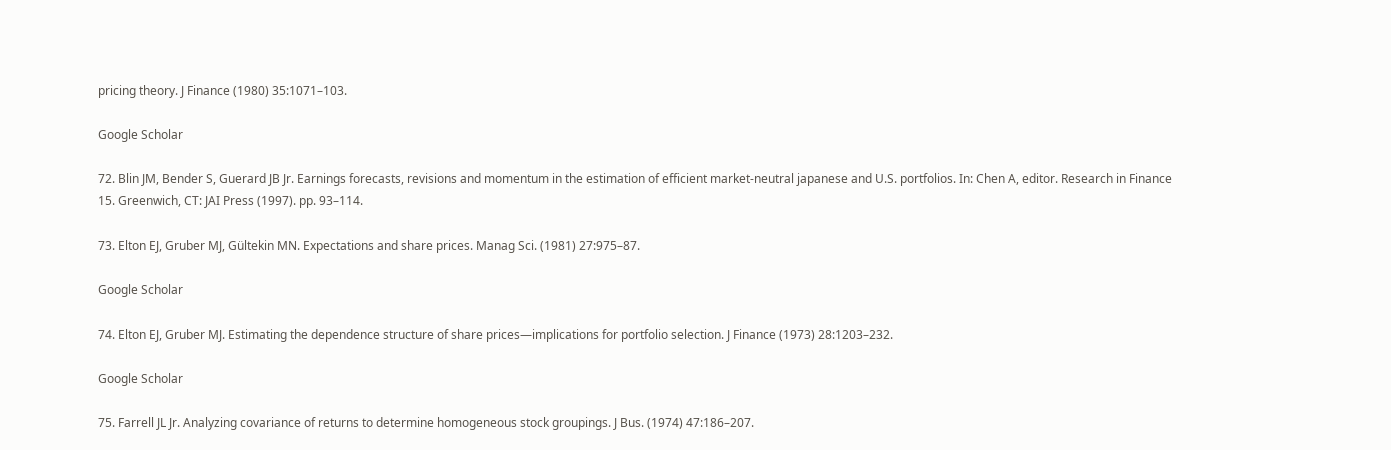pricing theory. J Finance (1980) 35:1071–103.

Google Scholar

72. Blin JM, Bender S, Guerard JB Jr. Earnings forecasts, revisions and momentum in the estimation of efficient market-neutral japanese and U.S. portfolios. In: Chen A, editor. Research in Finance 15. Greenwich, CT: JAI Press (1997). pp. 93–114.

73. Elton EJ, Gruber MJ, Gültekin MN. Expectations and share prices. Manag Sci. (1981) 27:975–87.

Google Scholar

74. Elton EJ, Gruber MJ. Estimating the dependence structure of share prices—implications for portfolio selection. J Finance (1973) 28:1203–232.

Google Scholar

75. Farrell JL Jr. Analyzing covariance of returns to determine homogeneous stock groupings. J Bus. (1974) 47:186–207.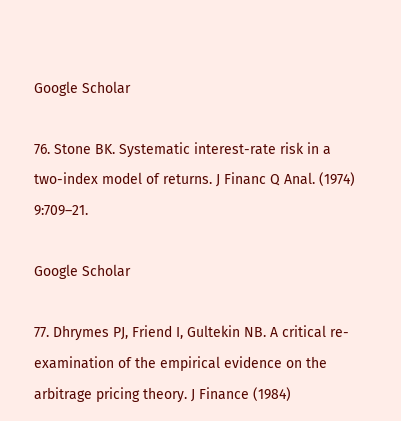Google Scholar

76. Stone BK. Systematic interest-rate risk in a two-index model of returns. J Financ Q Anal. (1974) 9:709–21.

Google Scholar

77. Dhrymes PJ, Friend I, Gultekin NB. A critical re-examination of the empirical evidence on the arbitrage pricing theory. J Finance (1984)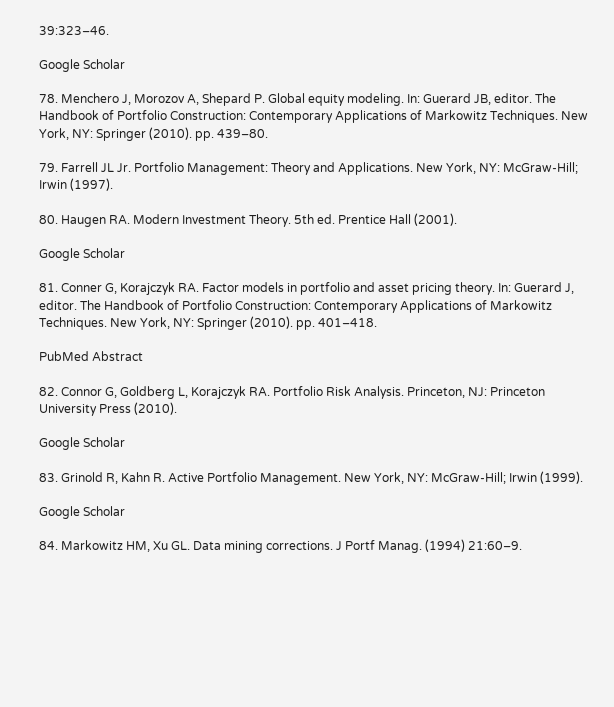39:323–46.

Google Scholar

78. Menchero J, Morozov A, Shepard P. Global equity modeling. In: Guerard JB, editor. The Handbook of Portfolio Construction: Contemporary Applications of Markowitz Techniques. New York, NY: Springer (2010). pp. 439–80.

79. Farrell JL Jr. Portfolio Management: Theory and Applications. New York, NY: McGraw-Hill; Irwin (1997).

80. Haugen RA. Modern Investment Theory. 5th ed. Prentice Hall (2001).

Google Scholar

81. Conner G, Korajczyk RA. Factor models in portfolio and asset pricing theory. In: Guerard J, editor. The Handbook of Portfolio Construction: Contemporary Applications of Markowitz Techniques. New York, NY: Springer (2010). pp. 401–418.

PubMed Abstract

82. Connor G, Goldberg L, Korajczyk RA. Portfolio Risk Analysis. Princeton, NJ: Princeton University Press (2010).

Google Scholar

83. Grinold R, Kahn R. Active Portfolio Management. New York, NY: McGraw-Hill; Irwin (1999).

Google Scholar

84. Markowitz HM, Xu GL. Data mining corrections. J Portf Manag. (1994) 21:60–9.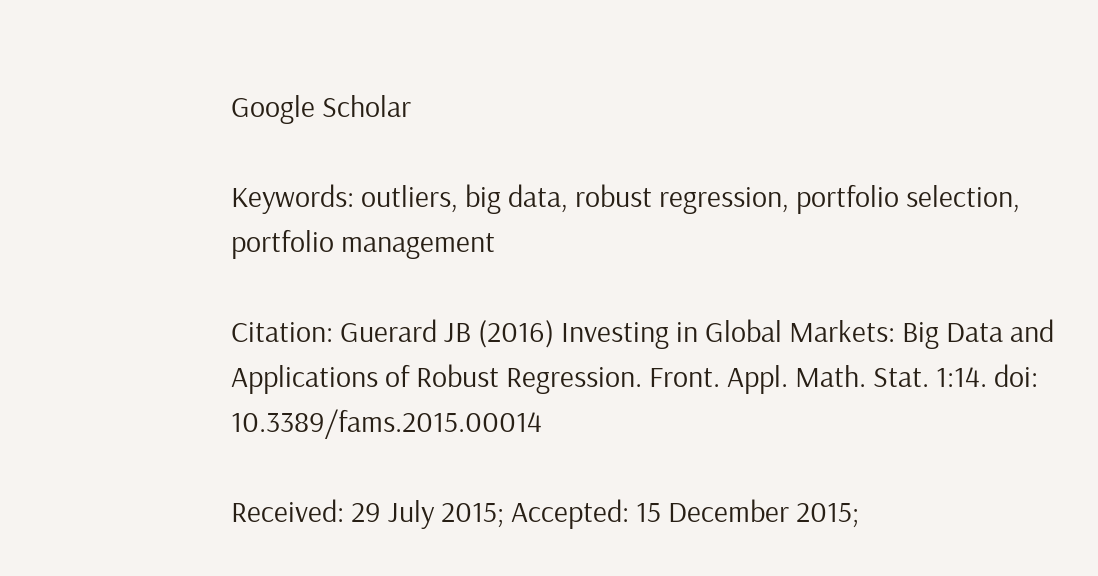Google Scholar

Keywords: outliers, big data, robust regression, portfolio selection, portfolio management

Citation: Guerard JB (2016) Investing in Global Markets: Big Data and Applications of Robust Regression. Front. Appl. Math. Stat. 1:14. doi: 10.3389/fams.2015.00014

Received: 29 July 2015; Accepted: 15 December 2015;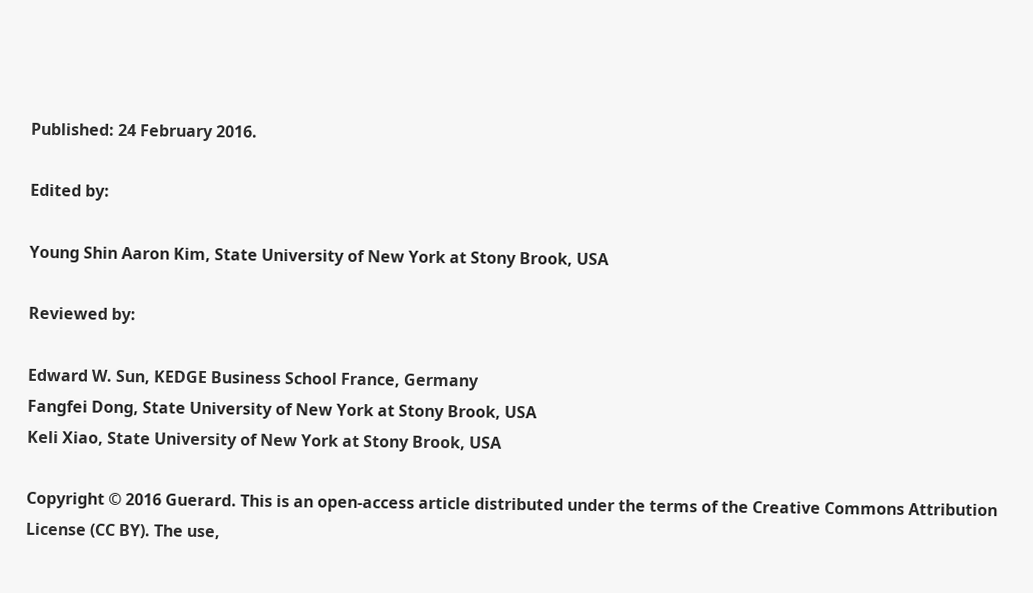Published: 24 February 2016.

Edited by:

Young Shin Aaron Kim, State University of New York at Stony Brook, USA

Reviewed by:

Edward W. Sun, KEDGE Business School France, Germany
Fangfei Dong, State University of New York at Stony Brook, USA
Keli Xiao, State University of New York at Stony Brook, USA

Copyright © 2016 Guerard. This is an open-access article distributed under the terms of the Creative Commons Attribution License (CC BY). The use,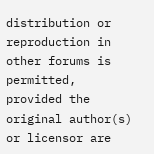distribution or reproduction in other forums is permitted, provided the original author(s) or licensor are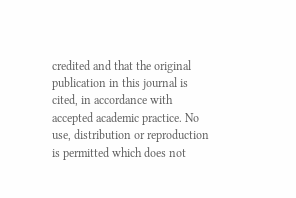credited and that the original publication in this journal is cited, in accordance with accepted academic practice. No use, distribution or reproduction is permitted which does not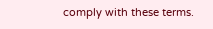comply with these terms.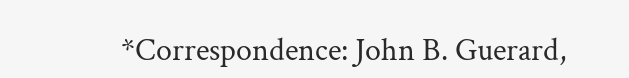*Correspondence: John B. Guerard,